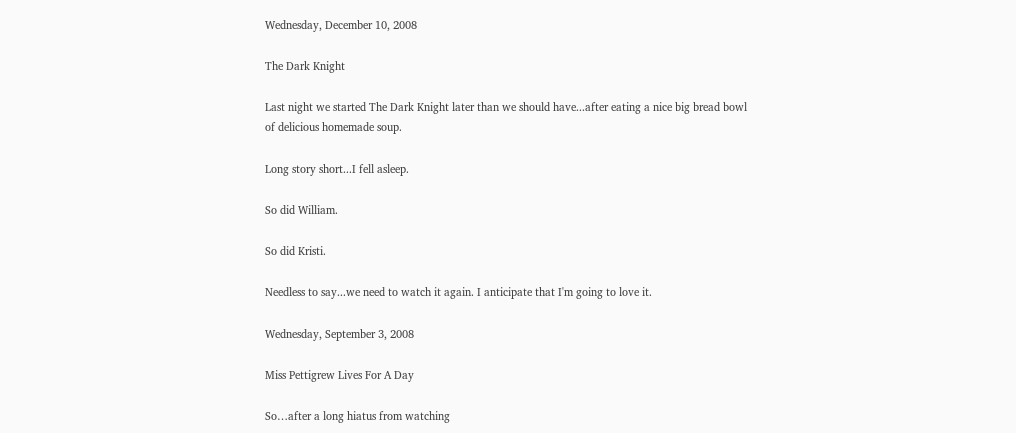Wednesday, December 10, 2008

The Dark Knight

Last night we started The Dark Knight later than we should have...after eating a nice big bread bowl of delicious homemade soup.

Long story short...I fell asleep.

So did William.

So did Kristi.

Needless to say...we need to watch it again. I anticipate that I'm going to love it.

Wednesday, September 3, 2008

Miss Pettigrew Lives For A Day

So…after a long hiatus from watching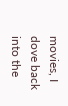movies, I dove back into the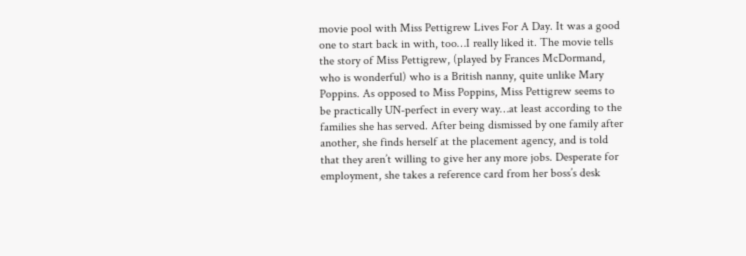movie pool with Miss Pettigrew Lives For A Day. It was a good one to start back in with, too…I really liked it. The movie tells the story of Miss Pettigrew, (played by Frances McDormand, who is wonderful) who is a British nanny, quite unlike Mary Poppins. As opposed to Miss Poppins, Miss Pettigrew seems to be practically UN-perfect in every way…at least according to the families she has served. After being dismissed by one family after another, she finds herself at the placement agency, and is told that they aren’t willing to give her any more jobs. Desperate for employment, she takes a reference card from her boss’s desk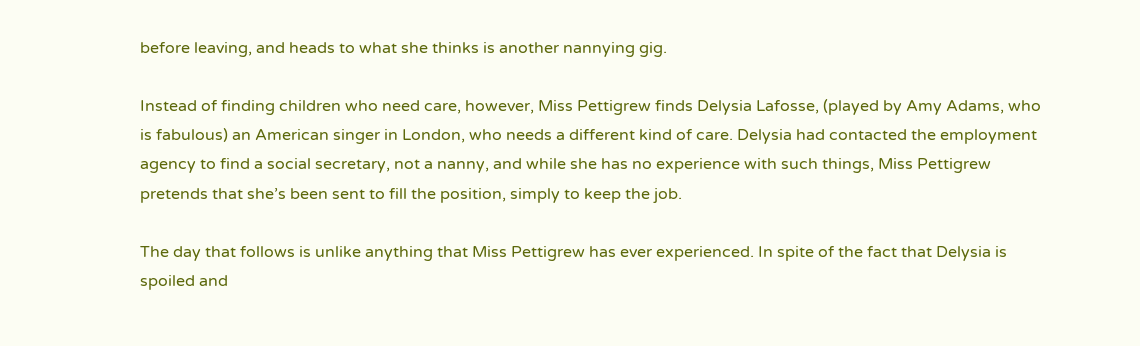before leaving, and heads to what she thinks is another nannying gig.

Instead of finding children who need care, however, Miss Pettigrew finds Delysia Lafosse, (played by Amy Adams, who is fabulous) an American singer in London, who needs a different kind of care. Delysia had contacted the employment agency to find a social secretary, not a nanny, and while she has no experience with such things, Miss Pettigrew pretends that she’s been sent to fill the position, simply to keep the job.

The day that follows is unlike anything that Miss Pettigrew has ever experienced. In spite of the fact that Delysia is spoiled and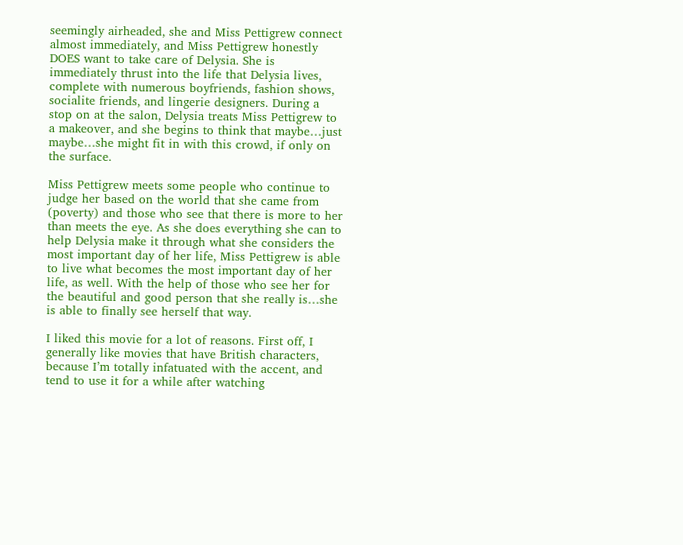seemingly airheaded, she and Miss Pettigrew connect almost immediately, and Miss Pettigrew honestly DOES want to take care of Delysia. She is immediately thrust into the life that Delysia lives, complete with numerous boyfriends, fashion shows, socialite friends, and lingerie designers. During a stop on at the salon, Delysia treats Miss Pettigrew to a makeover, and she begins to think that maybe…just maybe…she might fit in with this crowd, if only on the surface.

Miss Pettigrew meets some people who continue to judge her based on the world that she came from (poverty) and those who see that there is more to her than meets the eye. As she does everything she can to help Delysia make it through what she considers the most important day of her life, Miss Pettigrew is able to live what becomes the most important day of her life, as well. With the help of those who see her for the beautiful and good person that she really is…she is able to finally see herself that way.

I liked this movie for a lot of reasons. First off, I generally like movies that have British characters, because I’m totally infatuated with the accent, and tend to use it for a while after watching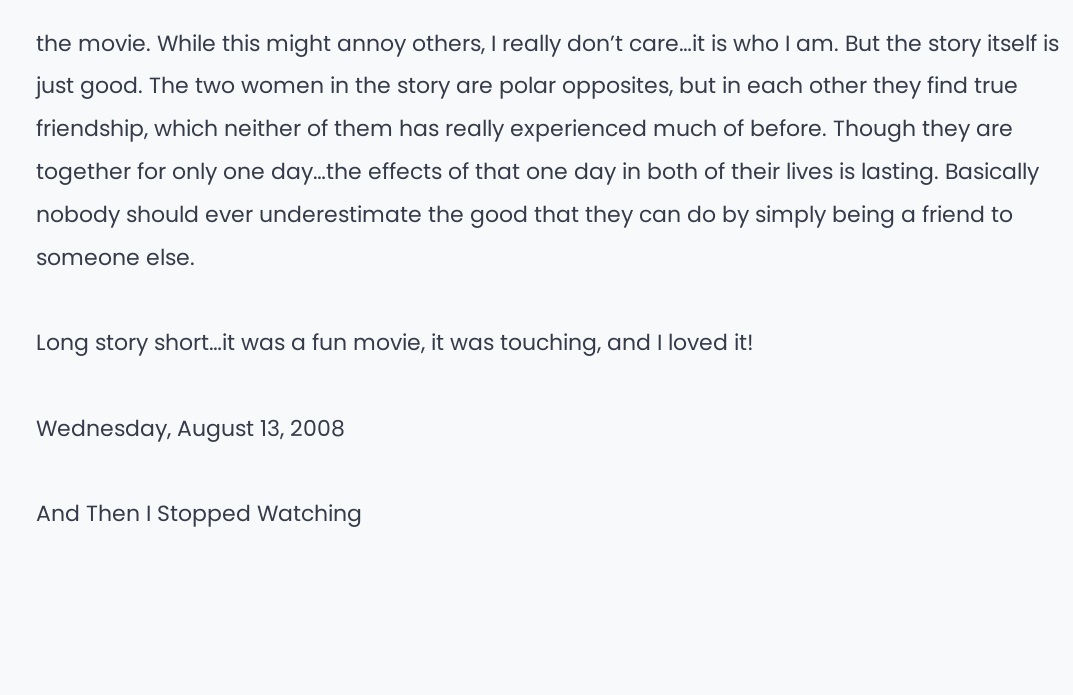the movie. While this might annoy others, I really don’t care…it is who I am. But the story itself is just good. The two women in the story are polar opposites, but in each other they find true friendship, which neither of them has really experienced much of before. Though they are together for only one day…the effects of that one day in both of their lives is lasting. Basically nobody should ever underestimate the good that they can do by simply being a friend to someone else.

Long story short…it was a fun movie, it was touching, and I loved it!

Wednesday, August 13, 2008

And Then I Stopped Watching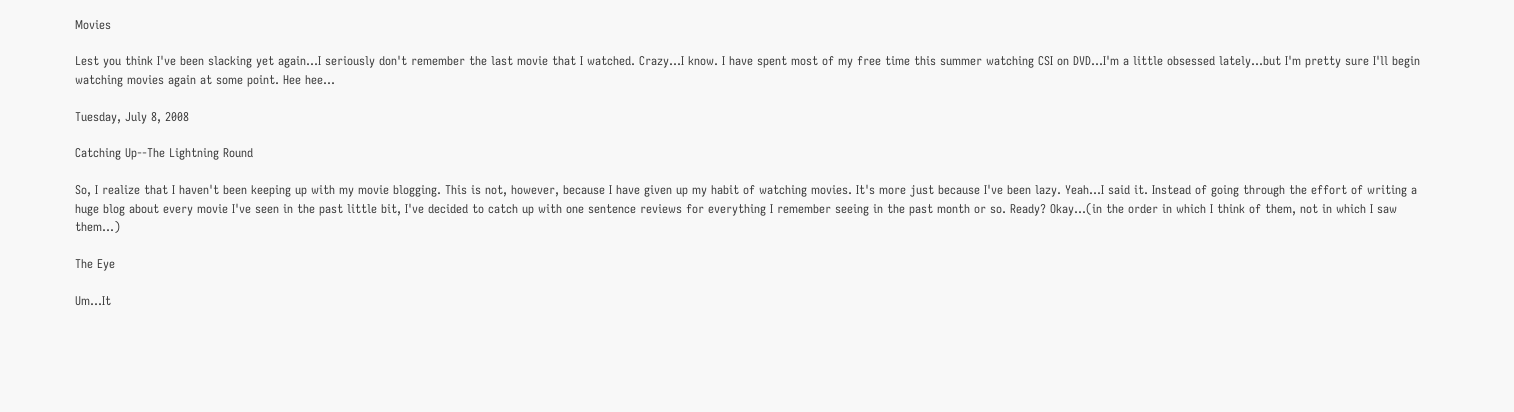Movies

Lest you think I've been slacking yet again...I seriously don't remember the last movie that I watched. Crazy...I know. I have spent most of my free time this summer watching CSI on DVD...I'm a little obsessed lately...but I'm pretty sure I'll begin watching movies again at some point. Hee hee...

Tuesday, July 8, 2008

Catching Up--The Lightning Round

So, I realize that I haven't been keeping up with my movie blogging. This is not, however, because I have given up my habit of watching movies. It's more just because I've been lazy. Yeah...I said it. Instead of going through the effort of writing a huge blog about every movie I've seen in the past little bit, I've decided to catch up with one sentence reviews for everything I remember seeing in the past month or so. Ready? Okay...(in the order in which I think of them, not in which I saw them...)

The Eye

Um...It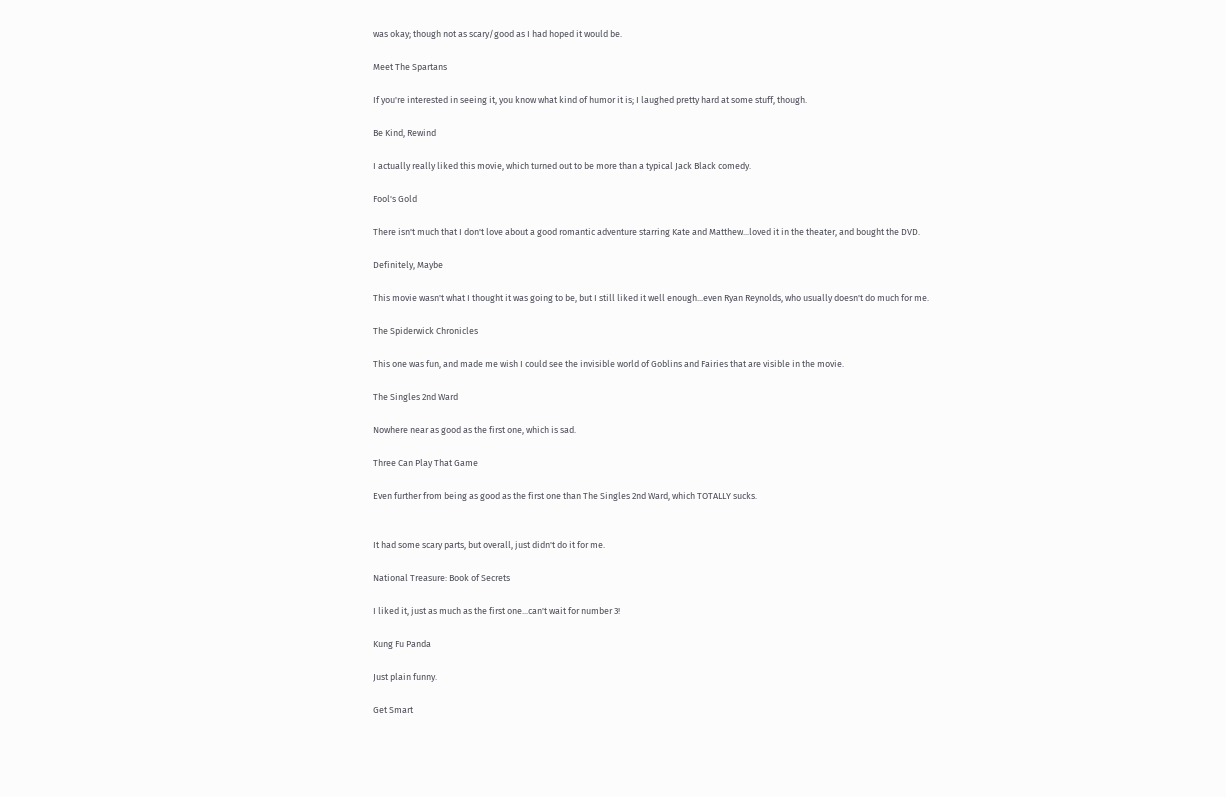was okay; though not as scary/good as I had hoped it would be.

Meet The Spartans

If you're interested in seeing it, you know what kind of humor it is; I laughed pretty hard at some stuff, though.

Be Kind, Rewind

I actually really liked this movie, which turned out to be more than a typical Jack Black comedy.

Fool's Gold

There isn't much that I don't love about a good romantic adventure starring Kate and Matthew...loved it in the theater, and bought the DVD.

Definitely, Maybe

This movie wasn't what I thought it was going to be, but I still liked it well enough...even Ryan Reynolds, who usually doesn't do much for me.

The Spiderwick Chronicles

This one was fun, and made me wish I could see the invisible world of Goblins and Fairies that are visible in the movie.

The Singles 2nd Ward

Nowhere near as good as the first one, which is sad.

Three Can Play That Game

Even further from being as good as the first one than The Singles 2nd Ward, which TOTALLY sucks.


It had some scary parts, but overall, just didn't do it for me.

National Treasure: Book of Secrets

I liked it, just as much as the first one...can't wait for number 3!

Kung Fu Panda

Just plain funny.

Get Smart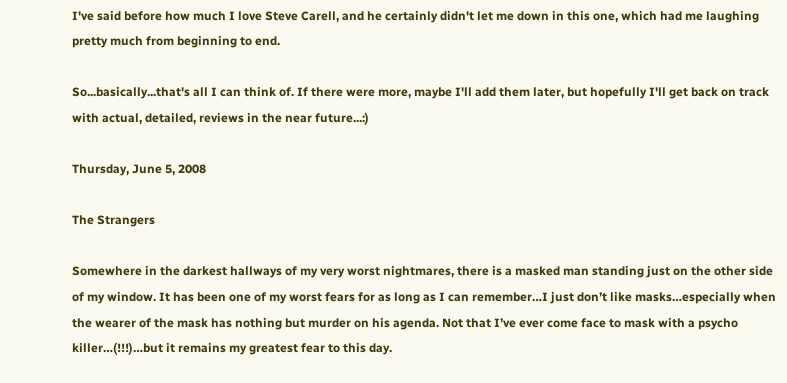I've said before how much I love Steve Carell, and he certainly didn't let me down in this one, which had me laughing pretty much from beginning to end.

So...basically...that's all I can think of. If there were more, maybe I'll add them later, but hopefully I'll get back on track with actual, detailed, reviews in the near future...:)

Thursday, June 5, 2008

The Strangers

Somewhere in the darkest hallways of my very worst nightmares, there is a masked man standing just on the other side of my window. It has been one of my worst fears for as long as I can remember…I just don’t like masks…especially when the wearer of the mask has nothing but murder on his agenda. Not that I’ve ever come face to mask with a psycho killer…(!!!)…but it remains my greatest fear to this day.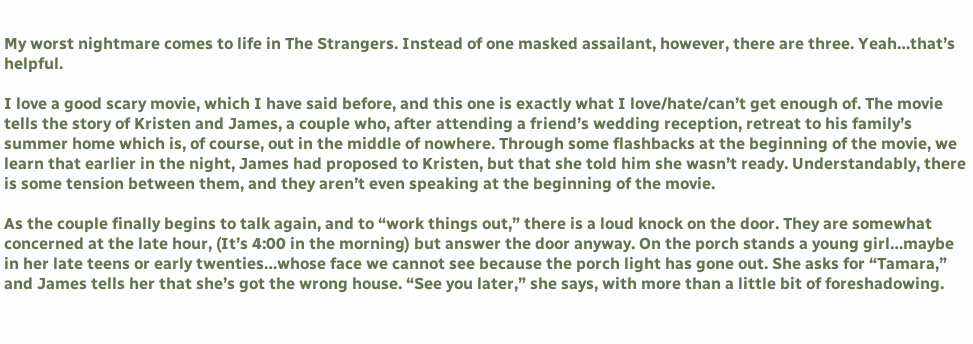My worst nightmare comes to life in The Strangers. Instead of one masked assailant, however, there are three. Yeah…that’s helpful.

I love a good scary movie, which I have said before, and this one is exactly what I love/hate/can’t get enough of. The movie tells the story of Kristen and James, a couple who, after attending a friend’s wedding reception, retreat to his family’s summer home which is, of course, out in the middle of nowhere. Through some flashbacks at the beginning of the movie, we learn that earlier in the night, James had proposed to Kristen, but that she told him she wasn’t ready. Understandably, there is some tension between them, and they aren’t even speaking at the beginning of the movie.

As the couple finally begins to talk again, and to “work things out,” there is a loud knock on the door. They are somewhat concerned at the late hour, (It’s 4:00 in the morning) but answer the door anyway. On the porch stands a young girl…maybe in her late teens or early twenties…whose face we cannot see because the porch light has gone out. She asks for “Tamara,” and James tells her that she’s got the wrong house. “See you later,” she says, with more than a little bit of foreshadowing.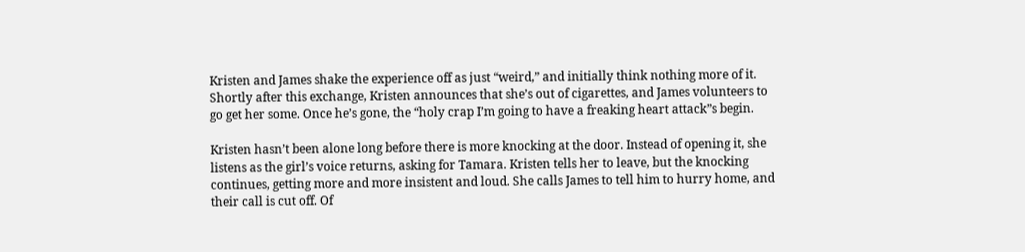Kristen and James shake the experience off as just “weird,” and initially think nothing more of it. Shortly after this exchange, Kristen announces that she’s out of cigarettes, and James volunteers to go get her some. Once he’s gone, the “holy crap I’m going to have a freaking heart attack”s begin.

Kristen hasn’t been alone long before there is more knocking at the door. Instead of opening it, she listens as the girl’s voice returns, asking for Tamara. Kristen tells her to leave, but the knocking continues, getting more and more insistent and loud. She calls James to tell him to hurry home, and their call is cut off. Of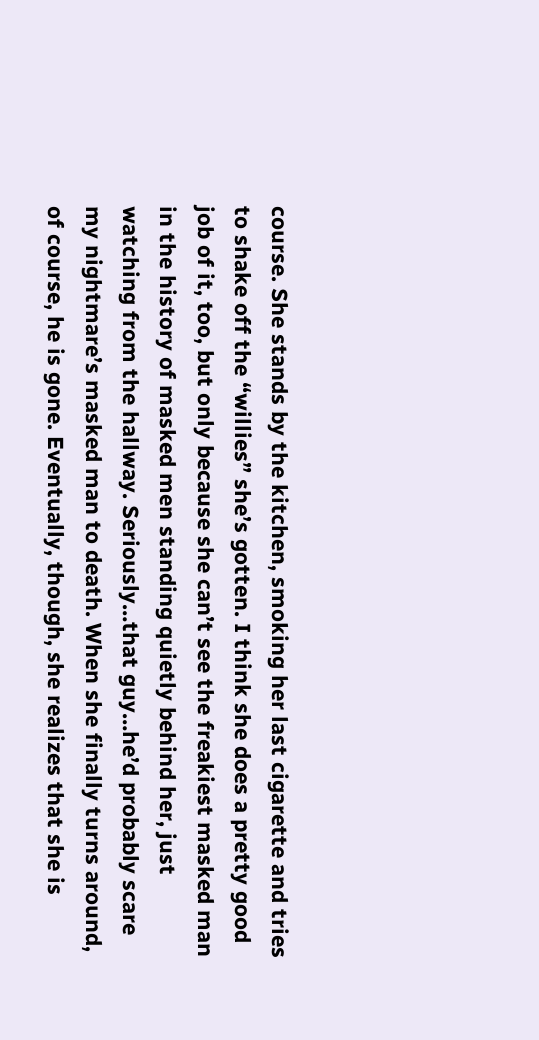course. She stands by the kitchen, smoking her last cigarette and tries to shake off the “willies” she’s gotten. I think she does a pretty good job of it, too, but only because she can’t see the freakiest masked man in the history of masked men standing quietly behind her, just watching from the hallway. Seriously…that guy…he’d probably scare my nightmare’s masked man to death. When she finally turns around, of course, he is gone. Eventually, though, she realizes that she is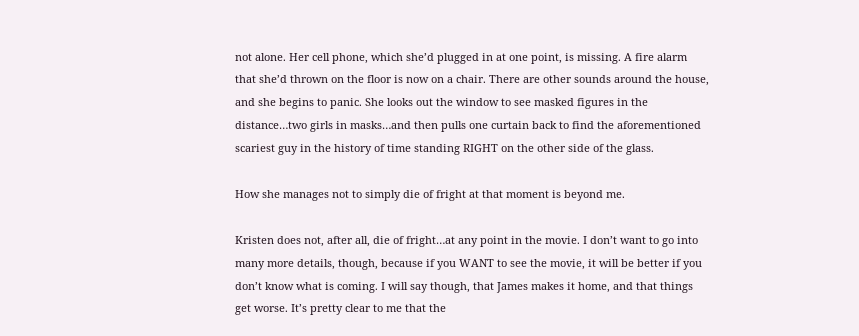not alone. Her cell phone, which she’d plugged in at one point, is missing. A fire alarm that she’d thrown on the floor is now on a chair. There are other sounds around the house, and she begins to panic. She looks out the window to see masked figures in the distance…two girls in masks…and then pulls one curtain back to find the aforementioned scariest guy in the history of time standing RIGHT on the other side of the glass.

How she manages not to simply die of fright at that moment is beyond me.

Kristen does not, after all, die of fright…at any point in the movie. I don’t want to go into many more details, though, because if you WANT to see the movie, it will be better if you don’t know what is coming. I will say though, that James makes it home, and that things get worse. It’s pretty clear to me that the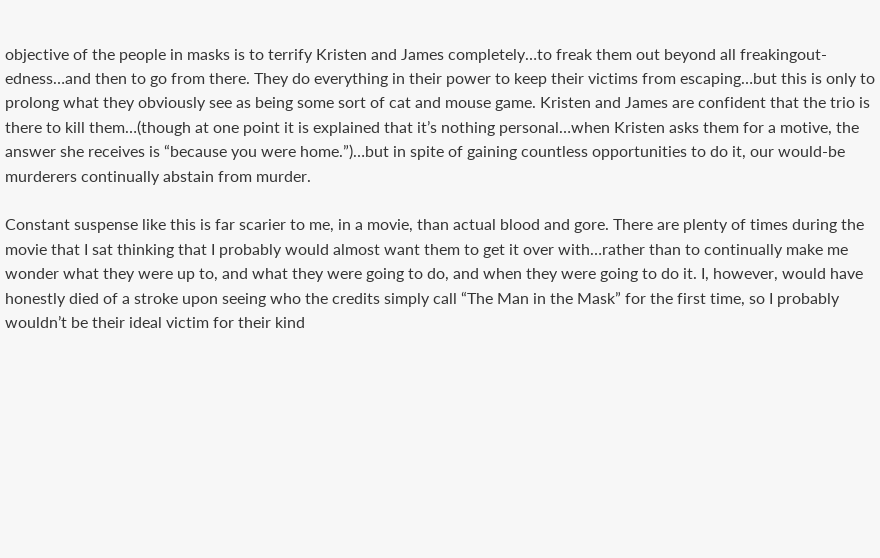objective of the people in masks is to terrify Kristen and James completely…to freak them out beyond all freakingout-edness…and then to go from there. They do everything in their power to keep their victims from escaping…but this is only to prolong what they obviously see as being some sort of cat and mouse game. Kristen and James are confident that the trio is there to kill them…(though at one point it is explained that it’s nothing personal…when Kristen asks them for a motive, the answer she receives is “because you were home.”)…but in spite of gaining countless opportunities to do it, our would-be murderers continually abstain from murder.

Constant suspense like this is far scarier to me, in a movie, than actual blood and gore. There are plenty of times during the movie that I sat thinking that I probably would almost want them to get it over with…rather than to continually make me wonder what they were up to, and what they were going to do, and when they were going to do it. I, however, would have honestly died of a stroke upon seeing who the credits simply call “The Man in the Mask” for the first time, so I probably wouldn’t be their ideal victim for their kind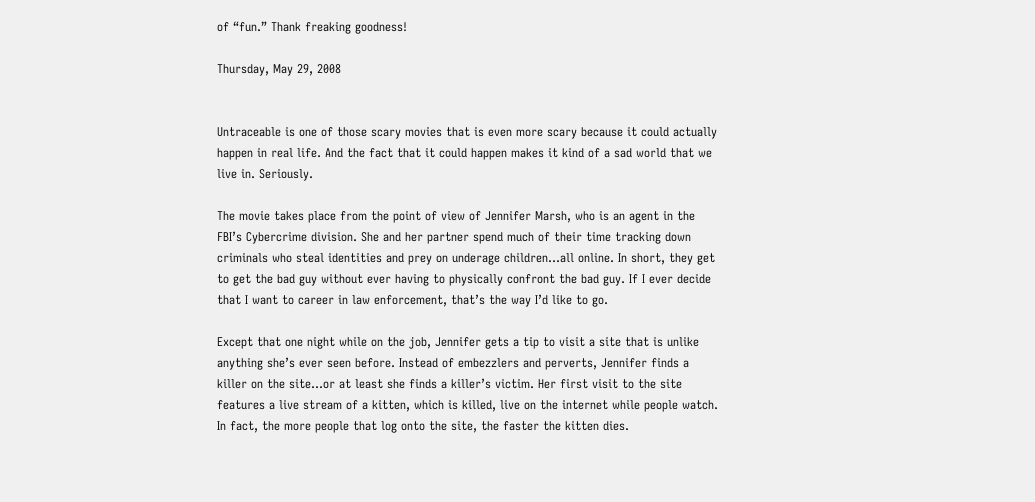of “fun.” Thank freaking goodness!

Thursday, May 29, 2008


Untraceable is one of those scary movies that is even more scary because it could actually happen in real life. And the fact that it could happen makes it kind of a sad world that we live in. Seriously.

The movie takes place from the point of view of Jennifer Marsh, who is an agent in the FBI’s Cybercrime division. She and her partner spend much of their time tracking down criminals who steal identities and prey on underage children…all online. In short, they get to get the bad guy without ever having to physically confront the bad guy. If I ever decide that I want to career in law enforcement, that’s the way I’d like to go.

Except that one night while on the job, Jennifer gets a tip to visit a site that is unlike anything she’s ever seen before. Instead of embezzlers and perverts, Jennifer finds a killer on the site…or at least she finds a killer’s victim. Her first visit to the site features a live stream of a kitten, which is killed, live on the internet while people watch. In fact, the more people that log onto the site, the faster the kitten dies.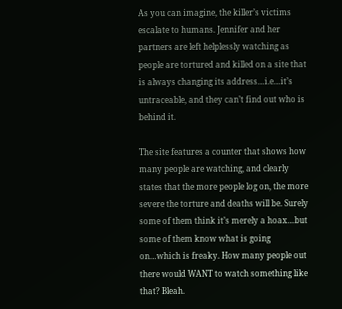As you can imagine, the killer’s victims escalate to humans. Jennifer and her partners are left helplessly watching as people are tortured and killed on a site that is always changing its address…i.e…it’s untraceable, and they can’t find out who is behind it.

The site features a counter that shows how many people are watching, and clearly states that the more people log on, the more severe the torture and deaths will be. Surely some of them think it’s merely a hoax…but some of them know what is going on…which is freaky. How many people out there would WANT to watch something like that? Bleah.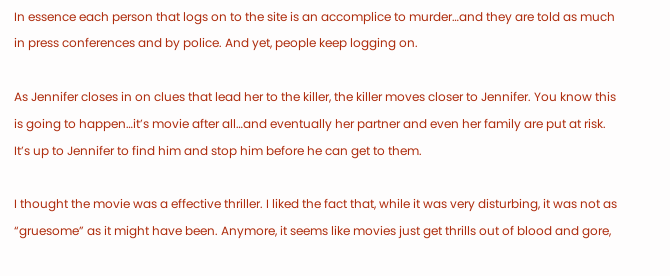In essence each person that logs on to the site is an accomplice to murder…and they are told as much in press conferences and by police. And yet, people keep logging on.

As Jennifer closes in on clues that lead her to the killer, the killer moves closer to Jennifer. You know this is going to happen…it’s movie after all…and eventually her partner and even her family are put at risk. It’s up to Jennifer to find him and stop him before he can get to them.

I thought the movie was a effective thriller. I liked the fact that, while it was very disturbing, it was not as “gruesome” as it might have been. Anymore, it seems like movies just get thrills out of blood and gore,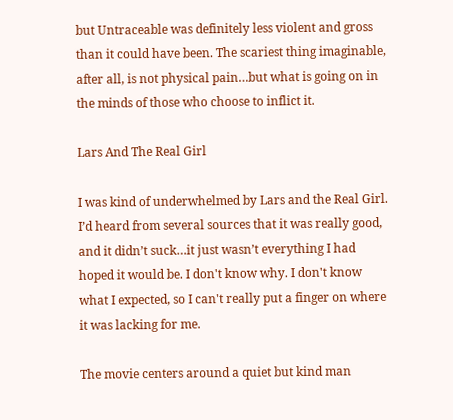but Untraceable was definitely less violent and gross than it could have been. The scariest thing imaginable, after all, is not physical pain…but what is going on in the minds of those who choose to inflict it.

Lars And The Real Girl

I was kind of underwhelmed by Lars and the Real Girl. I’d heard from several sources that it was really good, and it didn’t suck…it just wasn’t everything I had hoped it would be. I don't know why. I don't know what I expected, so I can't really put a finger on where it was lacking for me.

The movie centers around a quiet but kind man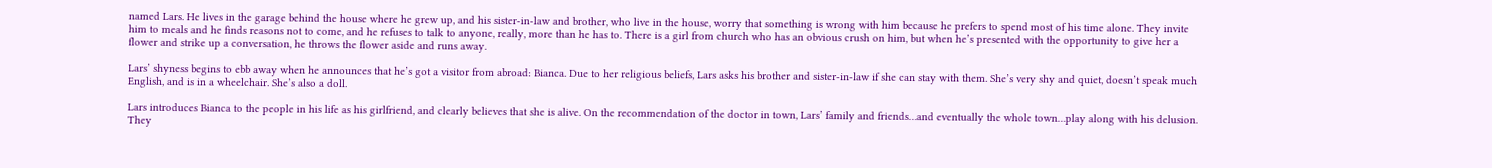named Lars. He lives in the garage behind the house where he grew up, and his sister-in-law and brother, who live in the house, worry that something is wrong with him because he prefers to spend most of his time alone. They invite him to meals and he finds reasons not to come, and he refuses to talk to anyone, really, more than he has to. There is a girl from church who has an obvious crush on him, but when he’s presented with the opportunity to give her a flower and strike up a conversation, he throws the flower aside and runs away.

Lars’ shyness begins to ebb away when he announces that he’s got a visitor from abroad: Bianca. Due to her religious beliefs, Lars asks his brother and sister-in-law if she can stay with them. She’s very shy and quiet, doesn’t speak much English, and is in a wheelchair. She’s also a doll.

Lars introduces Bianca to the people in his life as his girlfriend, and clearly believes that she is alive. On the recommendation of the doctor in town, Lars’ family and friends…and eventually the whole town…play along with his delusion. They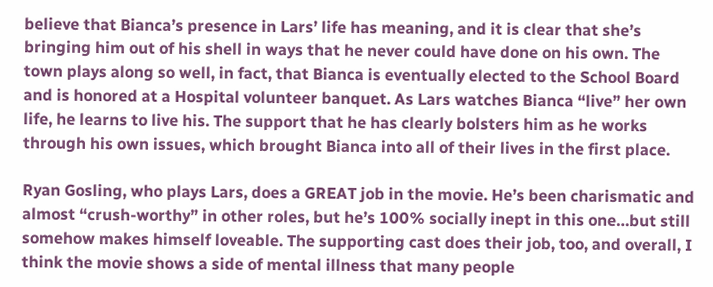believe that Bianca’s presence in Lars’ life has meaning, and it is clear that she’s bringing him out of his shell in ways that he never could have done on his own. The town plays along so well, in fact, that Bianca is eventually elected to the School Board and is honored at a Hospital volunteer banquet. As Lars watches Bianca “live” her own life, he learns to live his. The support that he has clearly bolsters him as he works through his own issues, which brought Bianca into all of their lives in the first place.

Ryan Gosling, who plays Lars, does a GREAT job in the movie. He’s been charismatic and almost “crush-worthy” in other roles, but he’s 100% socially inept in this one…but still somehow makes himself loveable. The supporting cast does their job, too, and overall, I think the movie shows a side of mental illness that many people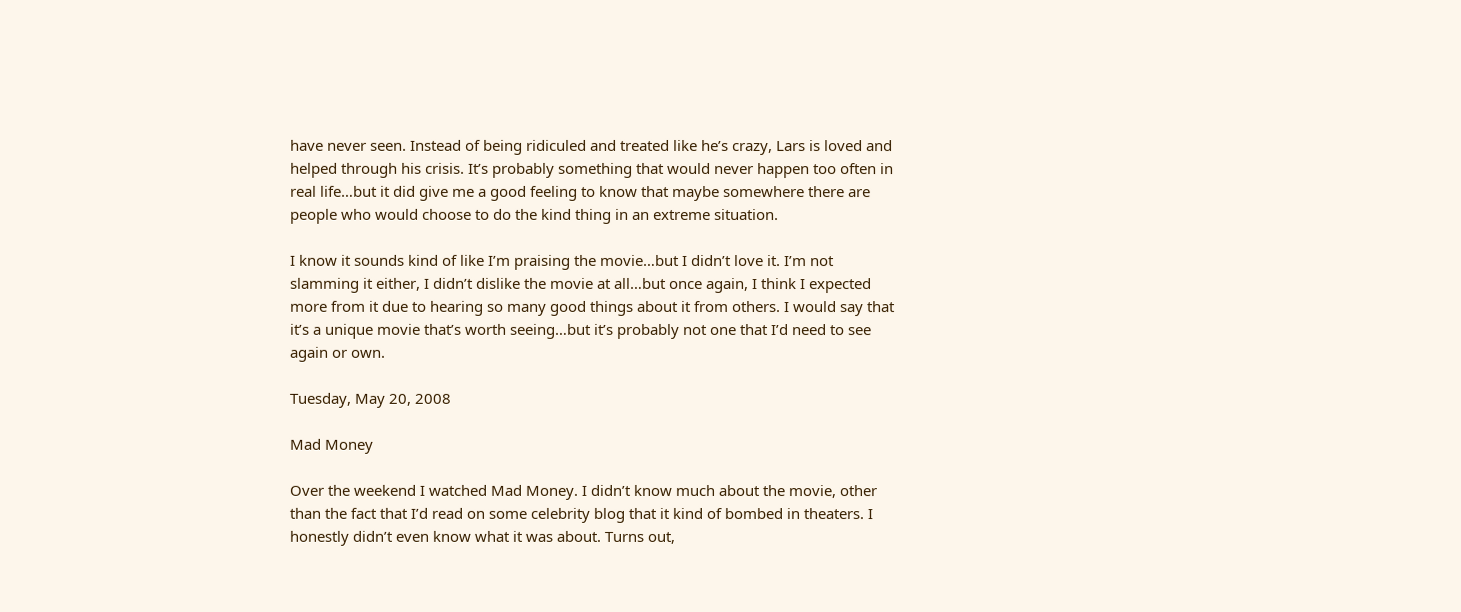have never seen. Instead of being ridiculed and treated like he’s crazy, Lars is loved and helped through his crisis. It’s probably something that would never happen too often in real life…but it did give me a good feeling to know that maybe somewhere there are people who would choose to do the kind thing in an extreme situation.

I know it sounds kind of like I’m praising the movie…but I didn’t love it. I’m not slamming it either, I didn’t dislike the movie at all…but once again, I think I expected more from it due to hearing so many good things about it from others. I would say that it’s a unique movie that’s worth seeing…but it’s probably not one that I’d need to see again or own.

Tuesday, May 20, 2008

Mad Money

Over the weekend I watched Mad Money. I didn’t know much about the movie, other than the fact that I’d read on some celebrity blog that it kind of bombed in theaters. I honestly didn’t even know what it was about. Turns out,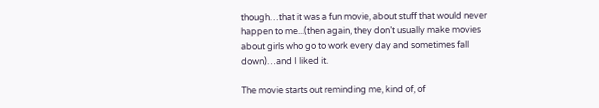though…that it was a fun movie, about stuff that would never happen to me...(then again, they don’t usually make movies about girls who go to work every day and sometimes fall down)…and I liked it.

The movie starts out reminding me, kind of, of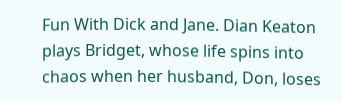Fun With Dick and Jane. Dian Keaton plays Bridget, whose life spins into chaos when her husband, Don, loses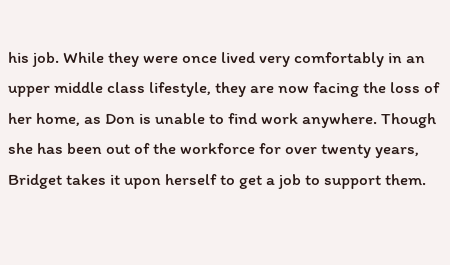his job. While they were once lived very comfortably in an upper middle class lifestyle, they are now facing the loss of her home, as Don is unable to find work anywhere. Though she has been out of the workforce for over twenty years, Bridget takes it upon herself to get a job to support them.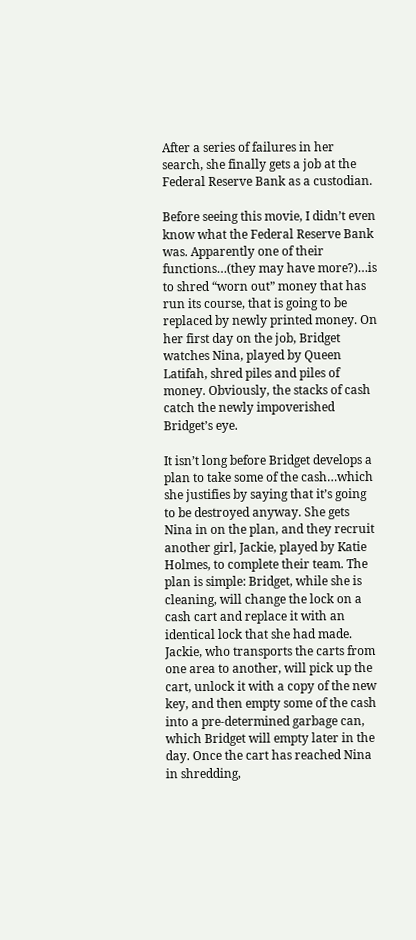After a series of failures in her search, she finally gets a job at the Federal Reserve Bank as a custodian.

Before seeing this movie, I didn’t even know what the Federal Reserve Bank was. Apparently one of their functions…(they may have more?)…is to shred “worn out” money that has run its course, that is going to be replaced by newly printed money. On her first day on the job, Bridget watches Nina, played by Queen Latifah, shred piles and piles of money. Obviously, the stacks of cash catch the newly impoverished Bridget’s eye.

It isn’t long before Bridget develops a plan to take some of the cash…which she justifies by saying that it’s going to be destroyed anyway. She gets Nina in on the plan, and they recruit another girl, Jackie, played by Katie Holmes, to complete their team. The plan is simple: Bridget, while she is cleaning, will change the lock on a cash cart and replace it with an identical lock that she had made. Jackie, who transports the carts from one area to another, will pick up the cart, unlock it with a copy of the new key, and then empty some of the cash into a pre-determined garbage can, which Bridget will empty later in the day. Once the cart has reached Nina in shredding,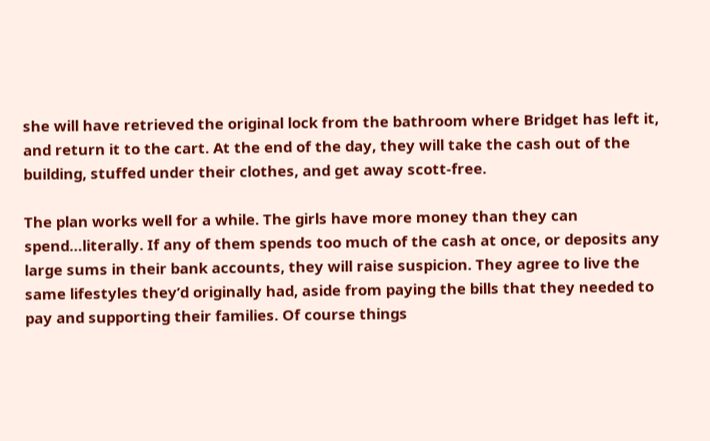she will have retrieved the original lock from the bathroom where Bridget has left it, and return it to the cart. At the end of the day, they will take the cash out of the building, stuffed under their clothes, and get away scott-free.

The plan works well for a while. The girls have more money than they can spend…literally. If any of them spends too much of the cash at once, or deposits any large sums in their bank accounts, they will raise suspicion. They agree to live the same lifestyles they’d originally had, aside from paying the bills that they needed to pay and supporting their families. Of course things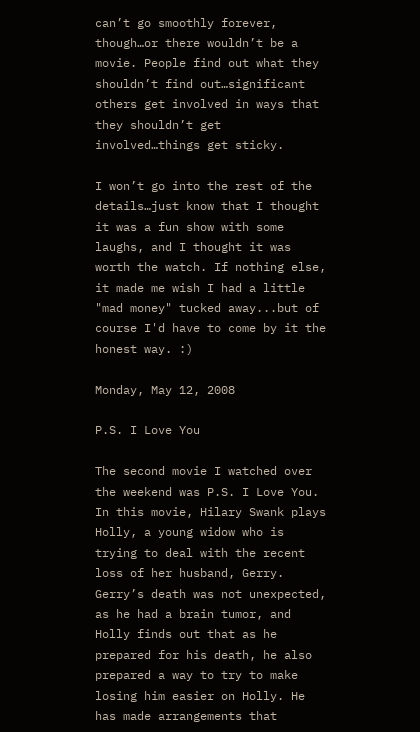can’t go smoothly forever, though…or there wouldn’t be a movie. People find out what they shouldn’t find out…significant others get involved in ways that they shouldn’t get involved…things get sticky.

I won’t go into the rest of the details…just know that I thought it was a fun show with some laughs, and I thought it was worth the watch. If nothing else, it made me wish I had a little "mad money" tucked away...but of course I'd have to come by it the honest way. :)

Monday, May 12, 2008

P.S. I Love You

The second movie I watched over the weekend was P.S. I Love You. In this movie, Hilary Swank plays Holly, a young widow who is trying to deal with the recent loss of her husband, Gerry. Gerry’s death was not unexpected, as he had a brain tumor, and Holly finds out that as he prepared for his death, he also prepared a way to try to make losing him easier on Holly. He has made arrangements that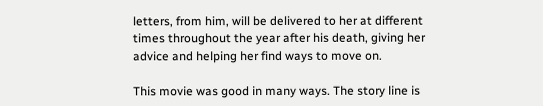letters, from him, will be delivered to her at different times throughout the year after his death, giving her advice and helping her find ways to move on.

This movie was good in many ways. The story line is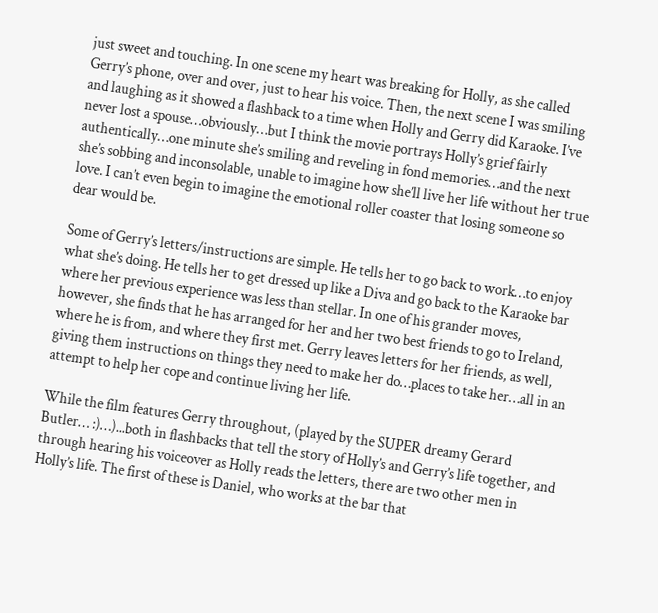just sweet and touching. In one scene my heart was breaking for Holly, as she called Gerry’s phone, over and over, just to hear his voice. Then, the next scene I was smiling and laughing as it showed a flashback to a time when Holly and Gerry did Karaoke. I’ve never lost a spouse…obviously…but I think the movie portrays Holly’s grief fairly authentically…one minute she’s smiling and reveling in fond memories…and the next she’s sobbing and inconsolable, unable to imagine how she’ll live her life without her true love. I can’t even begin to imagine the emotional roller coaster that losing someone so dear would be.

Some of Gerry’s letters/instructions are simple. He tells her to go back to work…to enjoy what she’s doing. He tells her to get dressed up like a Diva and go back to the Karaoke bar where her previous experience was less than stellar. In one of his grander moves, however, she finds that he has arranged for her and her two best friends to go to Ireland, where he is from, and where they first met. Gerry leaves letters for her friends, as well, giving them instructions on things they need to make her do…places to take her…all in an attempt to help her cope and continue living her life.

While the film features Gerry throughout, (played by the SUPER dreamy Gerard Butler… :)…)...both in flashbacks that tell the story of Holly’s and Gerry’s life together, and through hearing his voiceover as Holly reads the letters, there are two other men in Holly’s life. The first of these is Daniel, who works at the bar that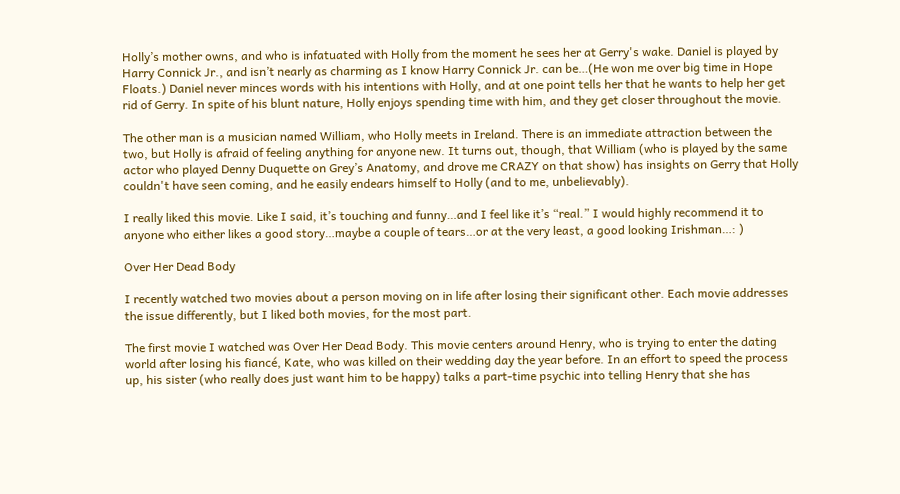Holly’s mother owns, and who is infatuated with Holly from the moment he sees her at Gerry's wake. Daniel is played by Harry Connick Jr., and isn’t nearly as charming as I know Harry Connick Jr. can be…(He won me over big time in Hope Floats.) Daniel never minces words with his intentions with Holly, and at one point tells her that he wants to help her get rid of Gerry. In spite of his blunt nature, Holly enjoys spending time with him, and they get closer throughout the movie.

The other man is a musician named William, who Holly meets in Ireland. There is an immediate attraction between the two, but Holly is afraid of feeling anything for anyone new. It turns out, though, that William (who is played by the same actor who played Denny Duquette on Grey’s Anatomy, and drove me CRAZY on that show) has insights on Gerry that Holly couldn't have seen coming, and he easily endears himself to Holly (and to me, unbelievably).

I really liked this movie. Like I said, it’s touching and funny…and I feel like it’s “real.” I would highly recommend it to anyone who either likes a good story…maybe a couple of tears…or at the very least, a good looking Irishman…: )

Over Her Dead Body

I recently watched two movies about a person moving on in life after losing their significant other. Each movie addresses the issue differently, but I liked both movies, for the most part.

The first movie I watched was Over Her Dead Body. This movie centers around Henry, who is trying to enter the dating world after losing his fiancé, Kate, who was killed on their wedding day the year before. In an effort to speed the process up, his sister (who really does just want him to be happy) talks a part-time psychic into telling Henry that she has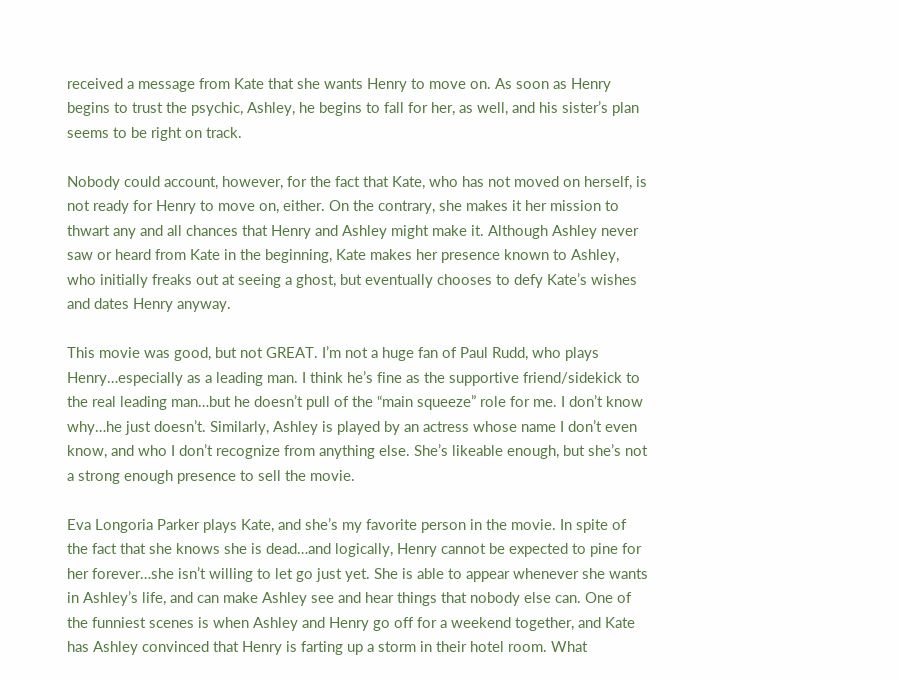received a message from Kate that she wants Henry to move on. As soon as Henry begins to trust the psychic, Ashley, he begins to fall for her, as well, and his sister’s plan seems to be right on track.

Nobody could account, however, for the fact that Kate, who has not moved on herself, is not ready for Henry to move on, either. On the contrary, she makes it her mission to thwart any and all chances that Henry and Ashley might make it. Although Ashley never saw or heard from Kate in the beginning, Kate makes her presence known to Ashley, who initially freaks out at seeing a ghost, but eventually chooses to defy Kate’s wishes and dates Henry anyway.

This movie was good, but not GREAT. I’m not a huge fan of Paul Rudd, who plays Henry…especially as a leading man. I think he’s fine as the supportive friend/sidekick to the real leading man…but he doesn’t pull of the “main squeeze” role for me. I don’t know why…he just doesn’t. Similarly, Ashley is played by an actress whose name I don’t even know, and who I don’t recognize from anything else. She’s likeable enough, but she’s not a strong enough presence to sell the movie.

Eva Longoria Parker plays Kate, and she’s my favorite person in the movie. In spite of the fact that she knows she is dead…and logically, Henry cannot be expected to pine for her forever…she isn’t willing to let go just yet. She is able to appear whenever she wants in Ashley’s life, and can make Ashley see and hear things that nobody else can. One of the funniest scenes is when Ashley and Henry go off for a weekend together, and Kate has Ashley convinced that Henry is farting up a storm in their hotel room. What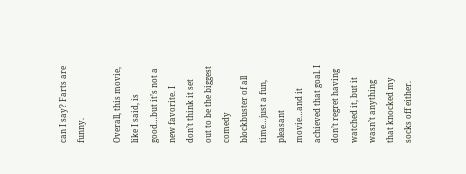can I say? Farts are funny.

Overall, this movie, like I said, is good…but it’s not a new favorite. I don’t think it set out to be the biggest comedy blockbuster of all time…just a fun, pleasant movie…and it achieved that goal. I don’t regret having watched it, but it wasn’t anything that knocked my socks off either.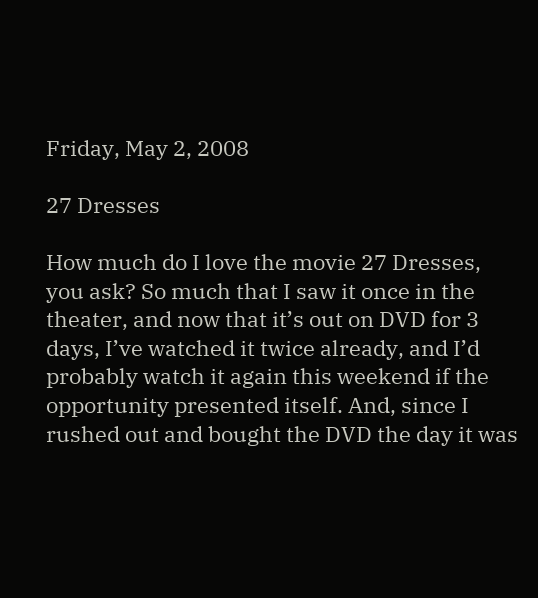Friday, May 2, 2008

27 Dresses

How much do I love the movie 27 Dresses, you ask? So much that I saw it once in the theater, and now that it’s out on DVD for 3 days, I’ve watched it twice already, and I’d probably watch it again this weekend if the opportunity presented itself. And, since I rushed out and bought the DVD the day it was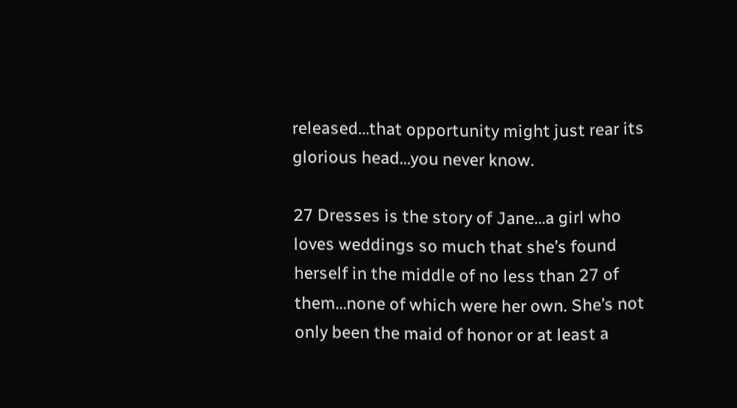released…that opportunity might just rear its glorious head…you never know.

27 Dresses is the story of Jane…a girl who loves weddings so much that she’s found herself in the middle of no less than 27 of them…none of which were her own. She’s not only been the maid of honor or at least a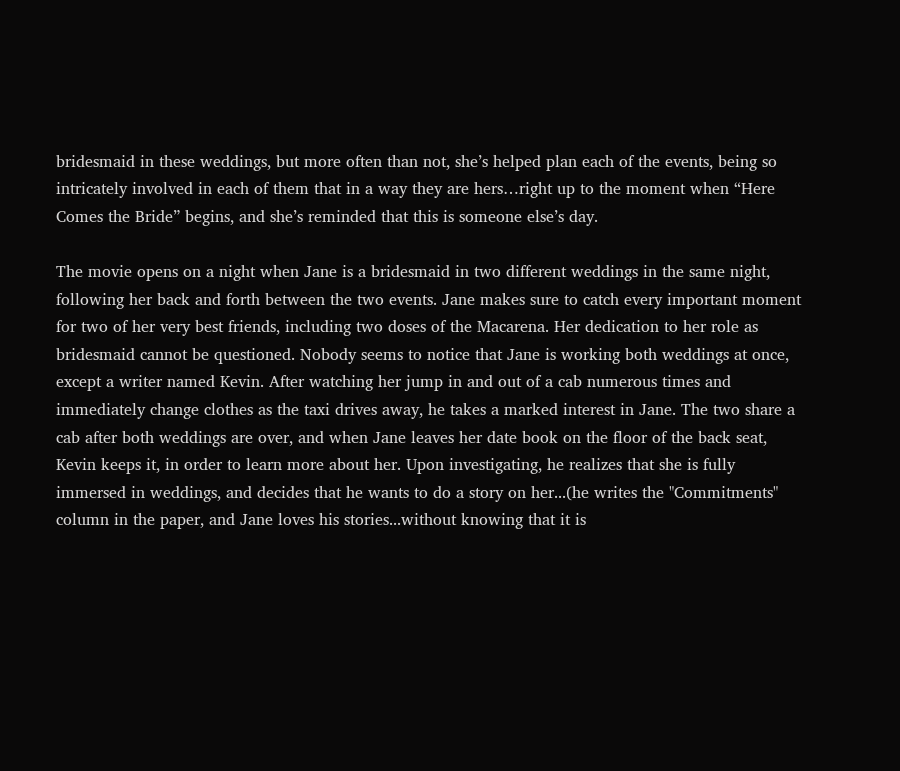bridesmaid in these weddings, but more often than not, she’s helped plan each of the events, being so intricately involved in each of them that in a way they are hers…right up to the moment when “Here Comes the Bride” begins, and she’s reminded that this is someone else’s day.

The movie opens on a night when Jane is a bridesmaid in two different weddings in the same night, following her back and forth between the two events. Jane makes sure to catch every important moment for two of her very best friends, including two doses of the Macarena. Her dedication to her role as bridesmaid cannot be questioned. Nobody seems to notice that Jane is working both weddings at once, except a writer named Kevin. After watching her jump in and out of a cab numerous times and immediately change clothes as the taxi drives away, he takes a marked interest in Jane. The two share a cab after both weddings are over, and when Jane leaves her date book on the floor of the back seat, Kevin keeps it, in order to learn more about her. Upon investigating, he realizes that she is fully immersed in weddings, and decides that he wants to do a story on her...(he writes the "Commitments" column in the paper, and Jane loves his stories...without knowing that it is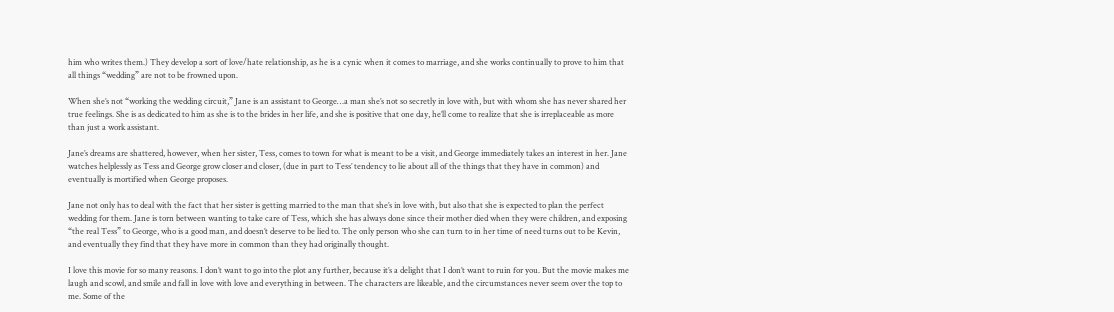him who writes them.) They develop a sort of love/hate relationship, as he is a cynic when it comes to marriage, and she works continually to prove to him that all things “wedding” are not to be frowned upon.

When she’s not “working the wedding circuit,” Jane is an assistant to George…a man she’s not so secretly in love with, but with whom she has never shared her true feelings. She is as dedicated to him as she is to the brides in her life, and she is positive that one day, he’ll come to realize that she is irreplaceable as more than just a work assistant.

Jane’s dreams are shattered, however, when her sister, Tess, comes to town for what is meant to be a visit, and George immediately takes an interest in her. Jane watches helplessly as Tess and George grow closer and closer, (due in part to Tess’ tendency to lie about all of the things that they have in common) and eventually is mortified when George proposes.

Jane not only has to deal with the fact that her sister is getting married to the man that she’s in love with, but also that she is expected to plan the perfect wedding for them. Jane is torn between wanting to take care of Tess, which she has always done since their mother died when they were children, and exposing “the real Tess” to George, who is a good man, and doesn’t deserve to be lied to. The only person who she can turn to in her time of need turns out to be Kevin, and eventually they find that they have more in common than they had originally thought.

I love this movie for so many reasons. I don’t want to go into the plot any further, because it’s a delight that I don’t want to ruin for you. But the movie makes me laugh and scowl, and smile and fall in love with love and everything in between. The characters are likeable, and the circumstances never seem over the top to me. Some of the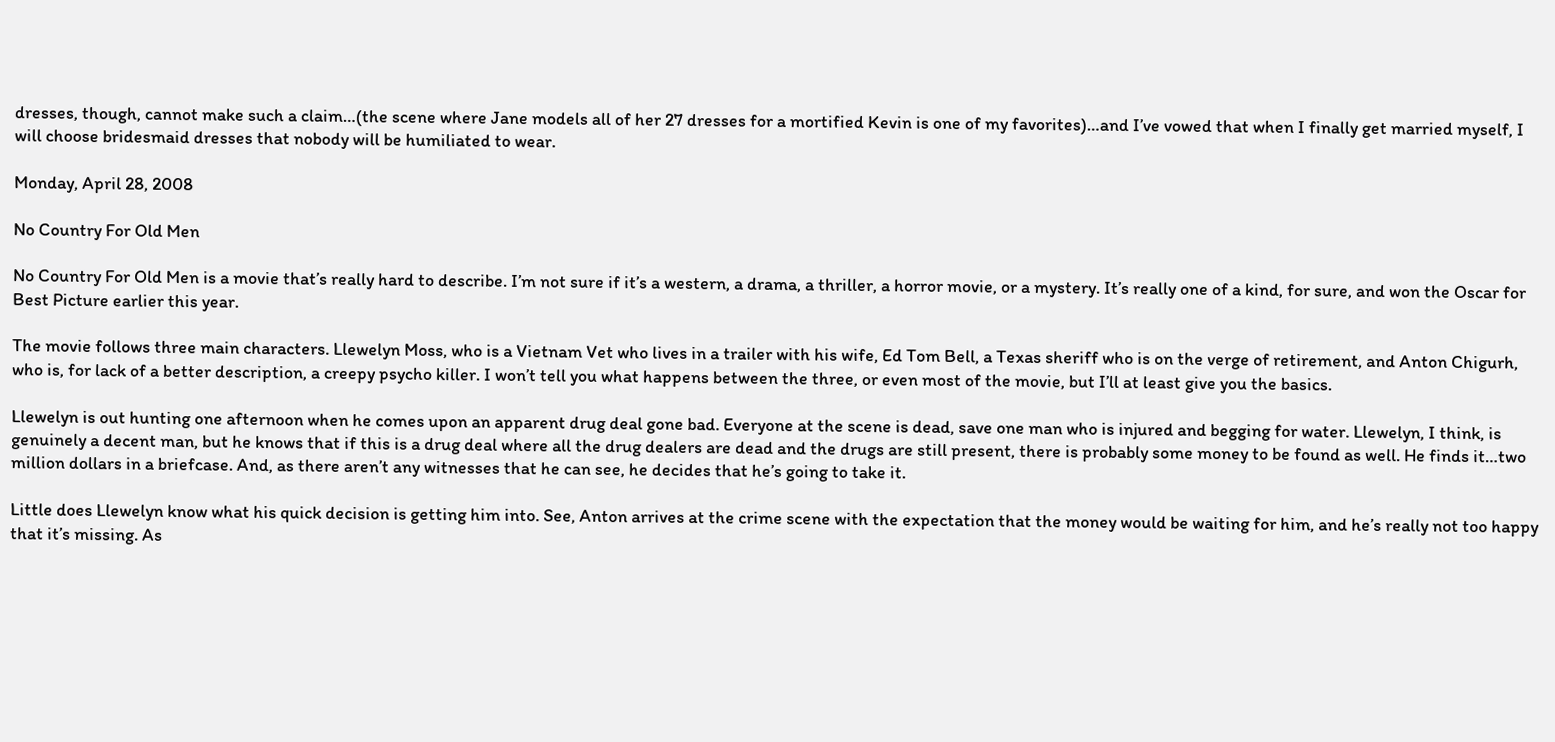dresses, though, cannot make such a claim…(the scene where Jane models all of her 27 dresses for a mortified Kevin is one of my favorites)…and I’ve vowed that when I finally get married myself, I will choose bridesmaid dresses that nobody will be humiliated to wear.

Monday, April 28, 2008

No Country For Old Men

No Country For Old Men is a movie that’s really hard to describe. I’m not sure if it’s a western, a drama, a thriller, a horror movie, or a mystery. It’s really one of a kind, for sure, and won the Oscar for Best Picture earlier this year.

The movie follows three main characters. Llewelyn Moss, who is a Vietnam Vet who lives in a trailer with his wife, Ed Tom Bell, a Texas sheriff who is on the verge of retirement, and Anton Chigurh, who is, for lack of a better description, a creepy psycho killer. I won’t tell you what happens between the three, or even most of the movie, but I’ll at least give you the basics.

Llewelyn is out hunting one afternoon when he comes upon an apparent drug deal gone bad. Everyone at the scene is dead, save one man who is injured and begging for water. Llewelyn, I think, is genuinely a decent man, but he knows that if this is a drug deal where all the drug dealers are dead and the drugs are still present, there is probably some money to be found as well. He finds it…two million dollars in a briefcase. And, as there aren’t any witnesses that he can see, he decides that he’s going to take it.

Little does Llewelyn know what his quick decision is getting him into. See, Anton arrives at the crime scene with the expectation that the money would be waiting for him, and he’s really not too happy that it’s missing. As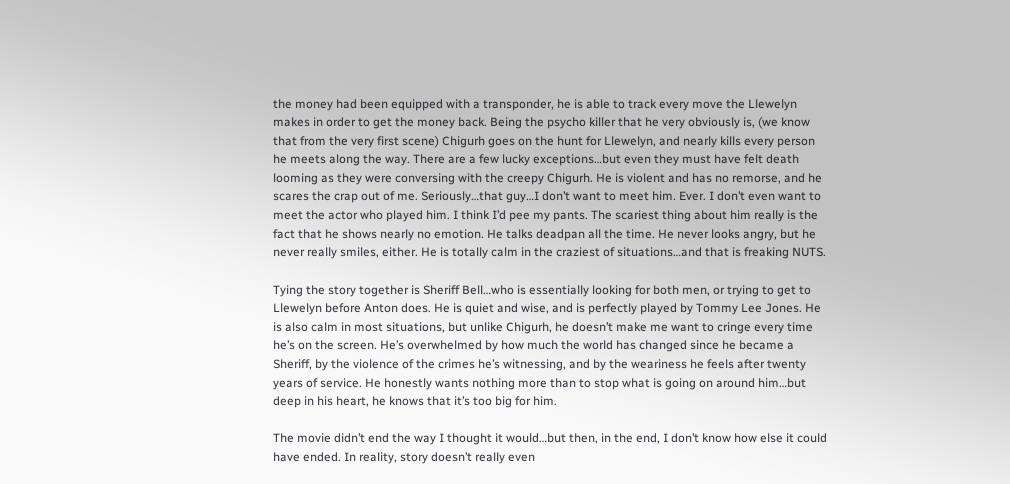the money had been equipped with a transponder, he is able to track every move the Llewelyn makes in order to get the money back. Being the psycho killer that he very obviously is, (we know that from the very first scene) Chigurh goes on the hunt for Llewelyn, and nearly kills every person he meets along the way. There are a few lucky exceptions…but even they must have felt death looming as they were conversing with the creepy Chigurh. He is violent and has no remorse, and he scares the crap out of me. Seriously…that guy…I don’t want to meet him. Ever. I don’t even want to meet the actor who played him. I think I’d pee my pants. The scariest thing about him really is the fact that he shows nearly no emotion. He talks deadpan all the time. He never looks angry, but he never really smiles, either. He is totally calm in the craziest of situations…and that is freaking NUTS.

Tying the story together is Sheriff Bell…who is essentially looking for both men, or trying to get to Llewelyn before Anton does. He is quiet and wise, and is perfectly played by Tommy Lee Jones. He is also calm in most situations, but unlike Chigurh, he doesn’t make me want to cringe every time he’s on the screen. He’s overwhelmed by how much the world has changed since he became a Sheriff, by the violence of the crimes he’s witnessing, and by the weariness he feels after twenty years of service. He honestly wants nothing more than to stop what is going on around him…but deep in his heart, he knows that it’s too big for him.

The movie didn’t end the way I thought it would…but then, in the end, I don’t know how else it could have ended. In reality, story doesn’t really even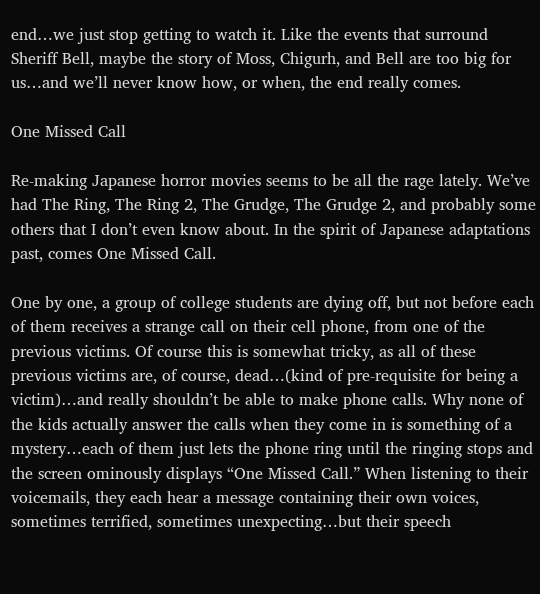end…we just stop getting to watch it. Like the events that surround Sheriff Bell, maybe the story of Moss, Chigurh, and Bell are too big for us…and we’ll never know how, or when, the end really comes.

One Missed Call

Re-making Japanese horror movies seems to be all the rage lately. We’ve had The Ring, The Ring 2, The Grudge, The Grudge 2, and probably some others that I don’t even know about. In the spirit of Japanese adaptations past, comes One Missed Call.

One by one, a group of college students are dying off, but not before each of them receives a strange call on their cell phone, from one of the previous victims. Of course this is somewhat tricky, as all of these previous victims are, of course, dead…(kind of pre-requisite for being a victim)…and really shouldn’t be able to make phone calls. Why none of the kids actually answer the calls when they come in is something of a mystery…each of them just lets the phone ring until the ringing stops and the screen ominously displays “One Missed Call.” When listening to their voicemails, they each hear a message containing their own voices, sometimes terrified, sometimes unexpecting…but their speech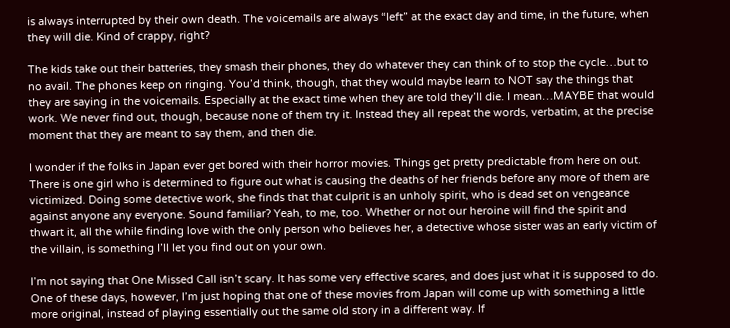is always interrupted by their own death. The voicemails are always “left” at the exact day and time, in the future, when they will die. Kind of crappy, right?

The kids take out their batteries, they smash their phones, they do whatever they can think of to stop the cycle…but to no avail. The phones keep on ringing. You’d think, though, that they would maybe learn to NOT say the things that they are saying in the voicemails. Especially at the exact time when they are told they’ll die. I mean…MAYBE that would work. We never find out, though, because none of them try it. Instead they all repeat the words, verbatim, at the precise moment that they are meant to say them, and then die.

I wonder if the folks in Japan ever get bored with their horror movies. Things get pretty predictable from here on out. There is one girl who is determined to figure out what is causing the deaths of her friends before any more of them are victimized. Doing some detective work, she finds that that culprit is an unholy spirit, who is dead set on vengeance against anyone any everyone. Sound familiar? Yeah, to me, too. Whether or not our heroine will find the spirit and thwart it, all the while finding love with the only person who believes her, a detective whose sister was an early victim of the villain, is something I’ll let you find out on your own.

I’m not saying that One Missed Call isn’t scary. It has some very effective scares, and does just what it is supposed to do. One of these days, however, I’m just hoping that one of these movies from Japan will come up with something a little more original, instead of playing essentially out the same old story in a different way. If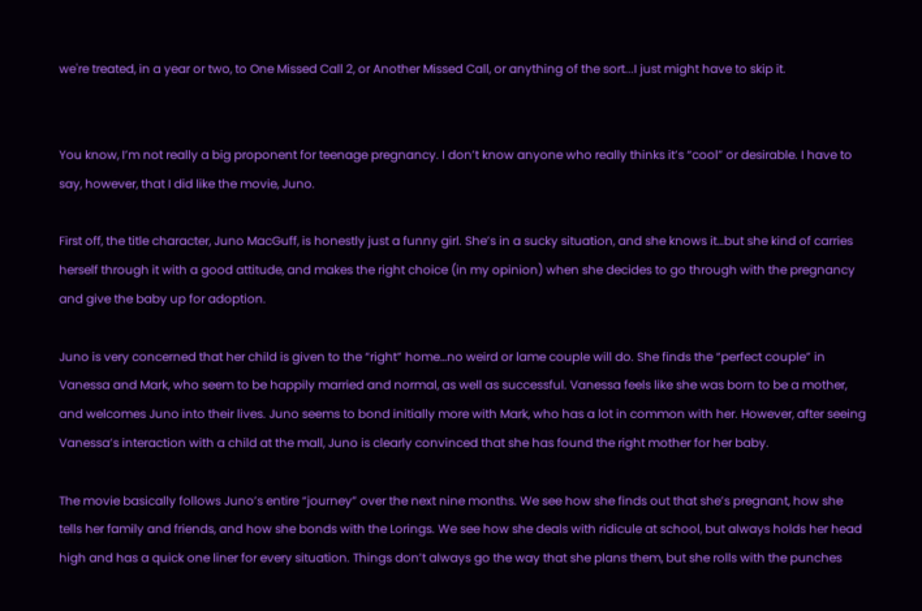we're treated, in a year or two, to One Missed Call 2, or Another Missed Call, or anything of the sort...I just might have to skip it.


You know, I’m not really a big proponent for teenage pregnancy. I don’t know anyone who really thinks it’s “cool” or desirable. I have to say, however, that I did like the movie, Juno.

First off, the title character, Juno MacGuff, is honestly just a funny girl. She’s in a sucky situation, and she knows it…but she kind of carries herself through it with a good attitude, and makes the right choice (in my opinion) when she decides to go through with the pregnancy and give the baby up for adoption.

Juno is very concerned that her child is given to the “right” home…no weird or lame couple will do. She finds the “perfect couple” in Vanessa and Mark, who seem to be happily married and normal, as well as successful. Vanessa feels like she was born to be a mother, and welcomes Juno into their lives. Juno seems to bond initially more with Mark, who has a lot in common with her. However, after seeing Vanessa’s interaction with a child at the mall, Juno is clearly convinced that she has found the right mother for her baby.

The movie basically follows Juno’s entire “journey” over the next nine months. We see how she finds out that she’s pregnant, how she tells her family and friends, and how she bonds with the Lorings. We see how she deals with ridicule at school, but always holds her head high and has a quick one liner for every situation. Things don’t always go the way that she plans them, but she rolls with the punches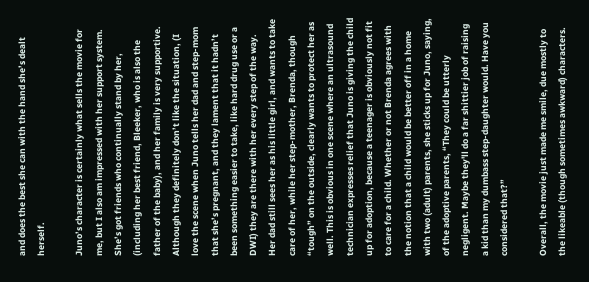and does the best she can with the hand she’s dealt herself.

Juno’s character is certainly what sells the movie for me, but I also am impressed with her support system. She’s got friends who continually stand by her, (including her best friend, Bleeker, who is also the father of the baby), and her family is very supportive. Although they definitely don’t like the situation, (I love the scene when Juno tells her dad and step-mom that she’s pregnant, and they lament that it hadn’t been something easier to take, like hard drug use or a DWI) they are there with her every step of the way. Her dad still sees her as his little girl, and wants to take care of her, while her step-mother, Brenda, though “tough” on the outside, clearly wants to protect her as well. This is obvious in one scene where an ultrasound technician expresses relief that Juno is giving the child up for adoption, because a teenager is obviously not fit to care for a child. Whether or not Brenda agrees with the notion that a child would be better off in a home with two (adult) parents, she sticks up for Juno, saying, of the adoptive parents, “They could be utterly negligent. Maybe they'll do a far shittier job of raising a kid than my dumbass step-daughter would. Have you considered that?”

Overall, the movie just made me smile, due mostly to the likeable (though sometimes awkward) characters.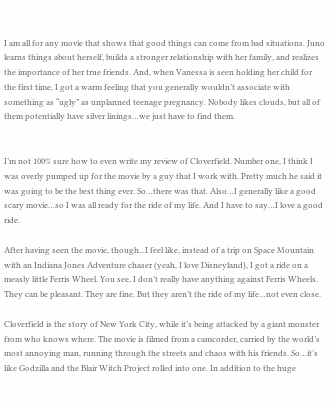I am all for any movie that shows that good things can come from bad situations. Juno learns things about herself, builds a stronger relationship with her family, and realizes the importance of her true friends. And, when Vanessa is seen holding her child for the first time, I got a warm feeling that you generally wouldn’t associate with something as “ugly” as unplanned teenage pregnancy. Nobody likes clouds, but all of them potentially have silver linings…we just have to find them.


I’m not 100% sure how to even write my review of Cloverfield. Number one, I think I was overly pumped up for the movie by a guy that I work with. Pretty much he said it was going to be the best thing ever. So…there was that. Also…I generally like a good scary movie…so I was all ready for the ride of my life. And I have to say…I love a good ride.

After having seen the movie, though...I feel like, instead of a trip on Space Mountain with an Indiana Jones Adventure chaser (yeah, I love Disneyland), I got a ride on a measly little Ferris Wheel. You see, I don’t really have anything against Ferris Wheels. They can be pleasant. They are fine. But they aren’t the ride of my life…not even close.

Cloverfield is the story of New York City, while it’s being attacked by a giant monster from who knows where. The movie is filmed from a camcorder, carried by the world’s most annoying man, running through the streets and chaos with his friends. So…it’s like Godzilla and the Blair Witch Project rolled into one. In addition to the huge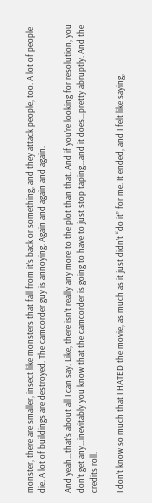monster, there are smaller, insect like monsters that fall from it’s back or something, and they attack people, too. A lot of people die. A lot of buildings are destroyed. The camcorder guy is annoying. Again and again and again.

And yeah…that’s about all I can say. Like, there isn’t really any more to the plot than that. And if you’re looking for resolution, you don’t get any…inevitably you know that the camcorder is going to have to just stop taping…and it does…pretty abruptly. And the credits roll.

I don’t know so much that I HATED the movie, as much as it just didn’t “do it” for me. It ended, and I felt like saying,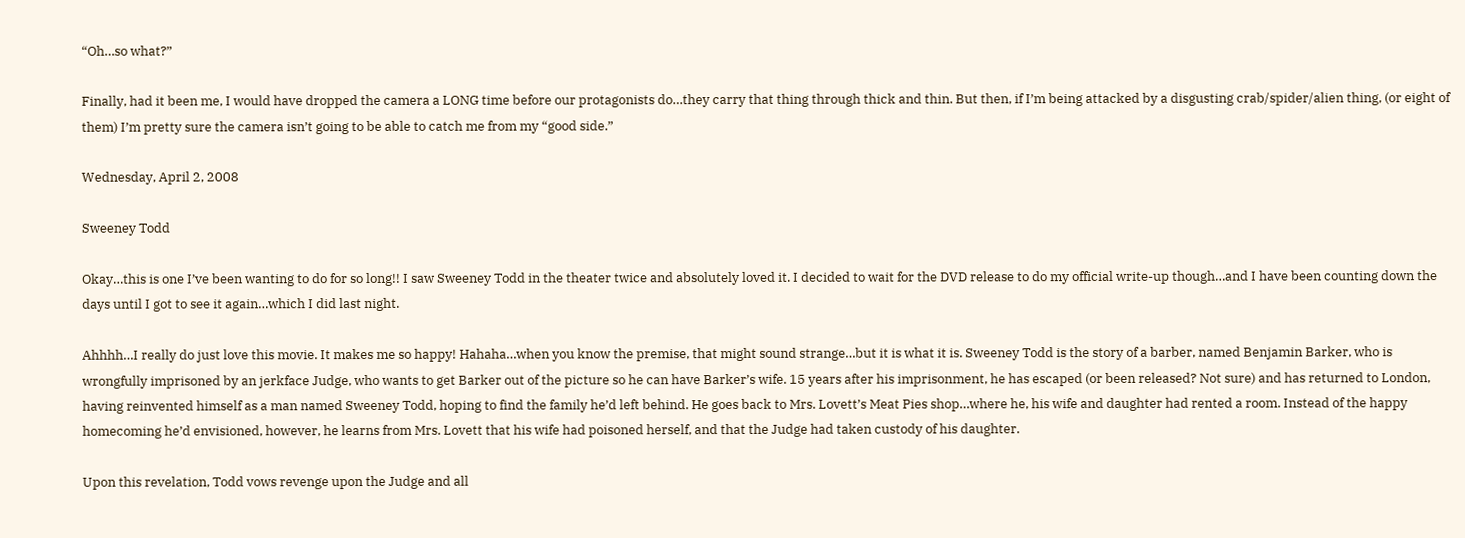“Oh…so what?”

Finally, had it been me, I would have dropped the camera a LONG time before our protagonists do…they carry that thing through thick and thin. But then, if I’m being attacked by a disgusting crab/spider/alien thing, (or eight of them) I’m pretty sure the camera isn’t going to be able to catch me from my “good side.”

Wednesday, April 2, 2008

Sweeney Todd

Okay…this is one I’ve been wanting to do for so long!! I saw Sweeney Todd in the theater twice and absolutely loved it. I decided to wait for the DVD release to do my official write-up though…and I have been counting down the days until I got to see it again…which I did last night.

Ahhhh…I really do just love this movie. It makes me so happy! Hahaha…when you know the premise, that might sound strange…but it is what it is. Sweeney Todd is the story of a barber, named Benjamin Barker, who is wrongfully imprisoned by an jerkface Judge, who wants to get Barker out of the picture so he can have Barker’s wife. 15 years after his imprisonment, he has escaped (or been released? Not sure) and has returned to London, having reinvented himself as a man named Sweeney Todd, hoping to find the family he’d left behind. He goes back to Mrs. Lovett’s Meat Pies shop…where he, his wife and daughter had rented a room. Instead of the happy homecoming he’d envisioned, however, he learns from Mrs. Lovett that his wife had poisoned herself, and that the Judge had taken custody of his daughter.

Upon this revelation, Todd vows revenge upon the Judge and all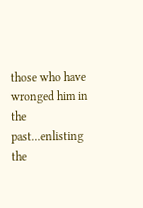those who have wronged him in the past…enlisting the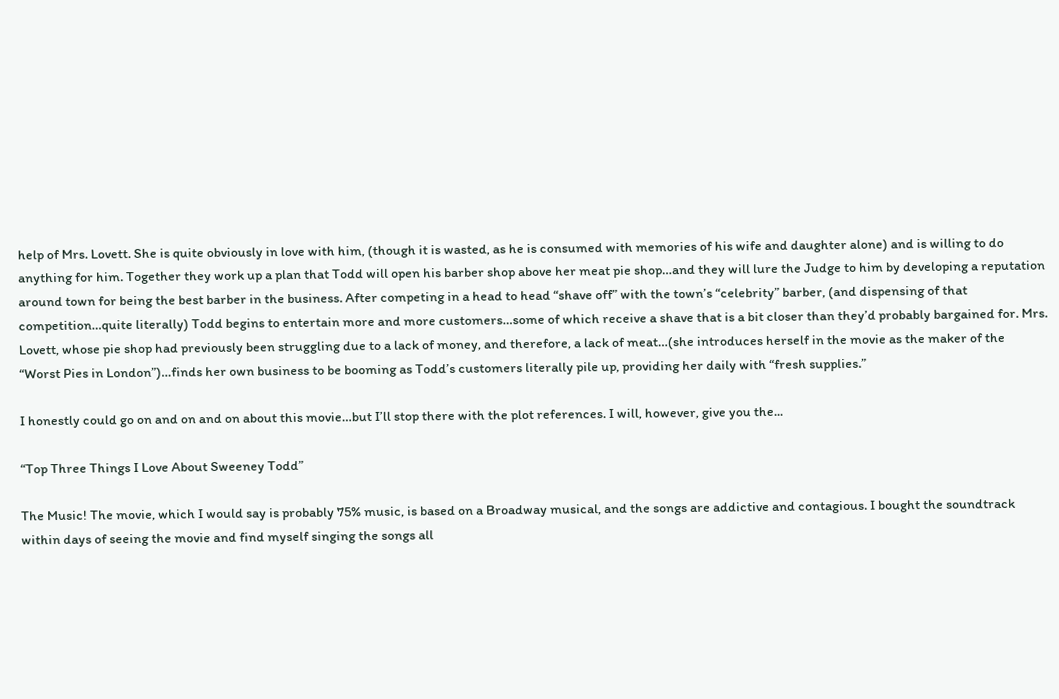help of Mrs. Lovett. She is quite obviously in love with him, (though it is wasted, as he is consumed with memories of his wife and daughter alone) and is willing to do anything for him. Together they work up a plan that Todd will open his barber shop above her meat pie shop…and they will lure the Judge to him by developing a reputation around town for being the best barber in the business. After competing in a head to head “shave off” with the town’s “celebrity” barber, (and dispensing of that competition…quite literally) Todd begins to entertain more and more customers…some of which receive a shave that is a bit closer than they’d probably bargained for. Mrs. Lovett, whose pie shop had previously been struggling due to a lack of money, and therefore, a lack of meat…(she introduces herself in the movie as the maker of the “Worst Pies in London”)…finds her own business to be booming as Todd’s customers literally pile up, providing her daily with “fresh supplies.”

I honestly could go on and on and on about this movie…but I’ll stop there with the plot references. I will, however, give you the...

“Top Three Things I Love About Sweeney Todd”

The Music! The movie, which I would say is probably 75% music, is based on a Broadway musical, and the songs are addictive and contagious. I bought the soundtrack within days of seeing the movie and find myself singing the songs all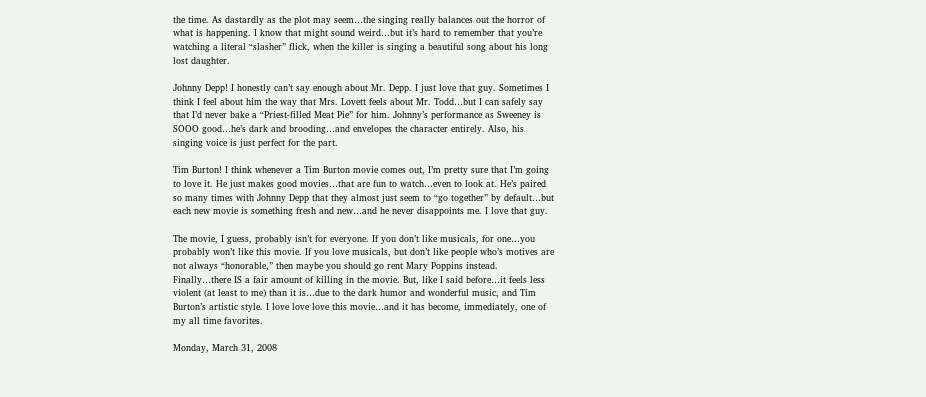the time. As dastardly as the plot may seem…the singing really balances out the horror of what is happening. I know that might sound weird…but it’s hard to remember that you’re watching a literal “slasher” flick, when the killer is singing a beautiful song about his long lost daughter.

Johnny Depp! I honestly can’t say enough about Mr. Depp. I just love that guy. Sometimes I think I feel about him the way that Mrs. Lovett feels about Mr. Todd…but I can safely say that I’d never bake a “Priest-filled Meat Pie” for him. Johnny’s performance as Sweeney is SOOO good…he’s dark and brooding…and envelopes the character entirely. Also, his singing voice is just perfect for the part.

Tim Burton! I think whenever a Tim Burton movie comes out, I’m pretty sure that I’m going to love it. He just makes good movies…that are fun to watch…even to look at. He’s paired so many times with Johnny Depp that they almost just seem to “go together” by default…but each new movie is something fresh and new…and he never disappoints me. I love that guy.

The movie, I guess, probably isn’t for everyone. If you don’t like musicals, for one…you probably won’t like this movie. If you love musicals, but don’t like people who’s motives are not always “honorable,” then maybe you should go rent Mary Poppins instead. Finally…there IS a fair amount of killing in the movie. But, like I said before…it feels less violent (at least to me) than it is…due to the dark humor and wonderful music, and Tim Burton’s artistic style. I love love love this movie…and it has become, immediately, one of my all time favorites.

Monday, March 31, 2008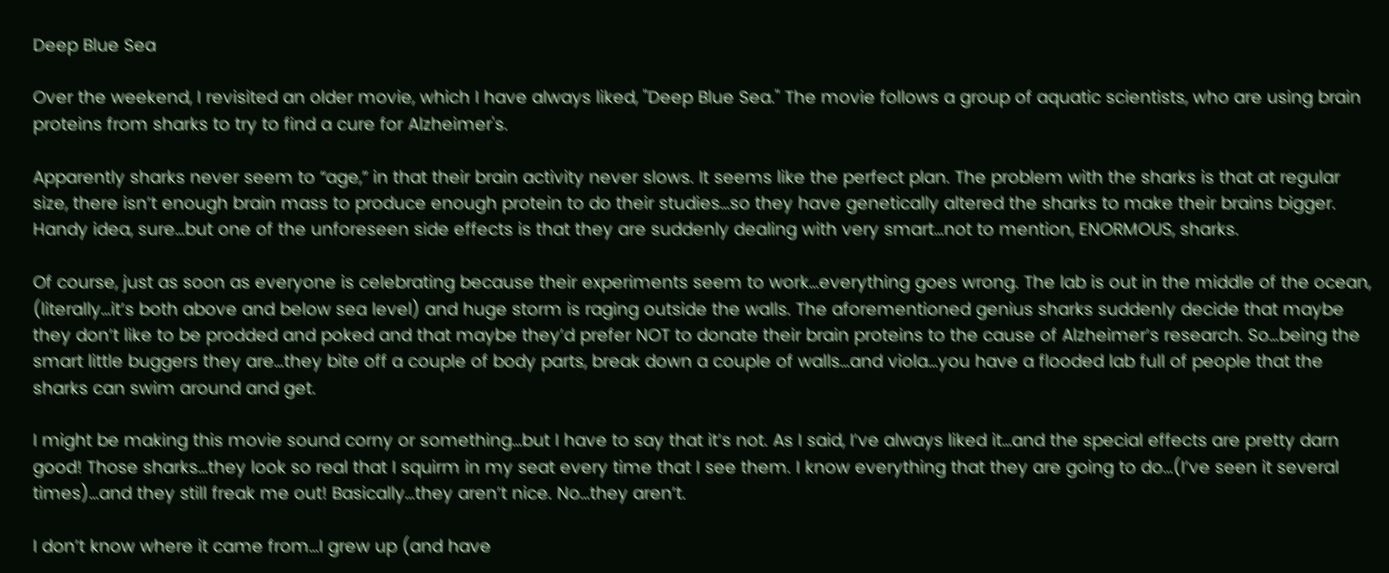Deep Blue Sea

Over the weekend, I revisited an older movie, which I have always liked, "Deep Blue Sea." The movie follows a group of aquatic scientists, who are using brain proteins from sharks to try to find a cure for Alzheimer's.

Apparently sharks never seem to “age,” in that their brain activity never slows. It seems like the perfect plan. The problem with the sharks is that at regular size, there isn’t enough brain mass to produce enough protein to do their studies…so they have genetically altered the sharks to make their brains bigger. Handy idea, sure…but one of the unforeseen side effects is that they are suddenly dealing with very smart…not to mention, ENORMOUS, sharks.

Of course, just as soon as everyone is celebrating because their experiments seem to work…everything goes wrong. The lab is out in the middle of the ocean, (literally…it’s both above and below sea level) and huge storm is raging outside the walls. The aforementioned genius sharks suddenly decide that maybe they don’t like to be prodded and poked and that maybe they’d prefer NOT to donate their brain proteins to the cause of Alzheimer’s research. So…being the smart little buggers they are…they bite off a couple of body parts, break down a couple of walls…and viola…you have a flooded lab full of people that the sharks can swim around and get.

I might be making this movie sound corny or something…but I have to say that it’s not. As I said, I’ve always liked it…and the special effects are pretty darn good! Those sharks…they look so real that I squirm in my seat every time that I see them. I know everything that they are going to do…(I’ve seen it several times)…and they still freak me out! Basically…they aren’t nice. No…they aren’t.

I don’t know where it came from…I grew up (and have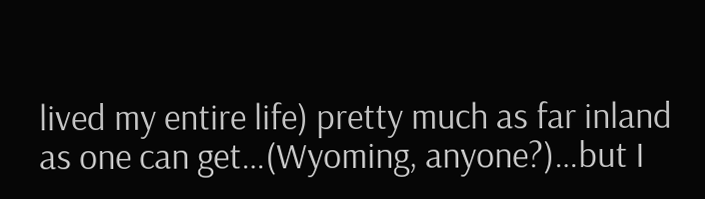lived my entire life) pretty much as far inland as one can get…(Wyoming, anyone?)…but I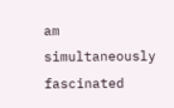am simultaneously fascinated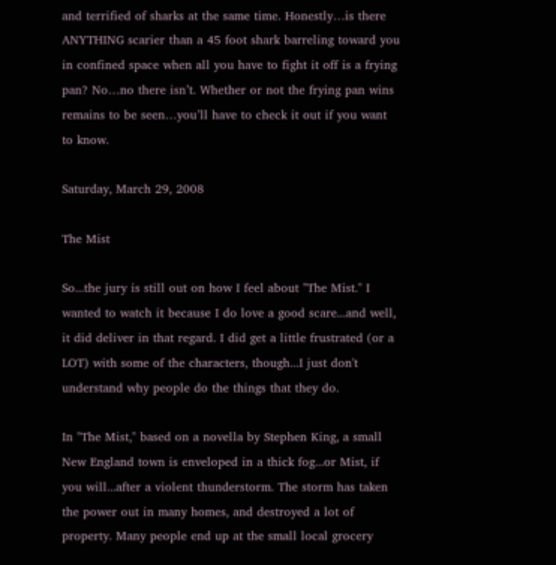and terrified of sharks at the same time. Honestly…is there ANYTHING scarier than a 45 foot shark barreling toward you in confined space when all you have to fight it off is a frying pan? No…no there isn’t. Whether or not the frying pan wins remains to be seen…you’ll have to check it out if you want to know.

Saturday, March 29, 2008

The Mist

So...the jury is still out on how I feel about "The Mist." I wanted to watch it because I do love a good scare...and well, it did deliver in that regard. I did get a little frustrated (or a LOT) with some of the characters, though...I just don't understand why people do the things that they do.

In "The Mist," based on a novella by Stephen King, a small New England town is enveloped in a thick fog...or Mist, if you will...after a violent thunderstorm. The storm has taken the power out in many homes, and destroyed a lot of property. Many people end up at the small local grocery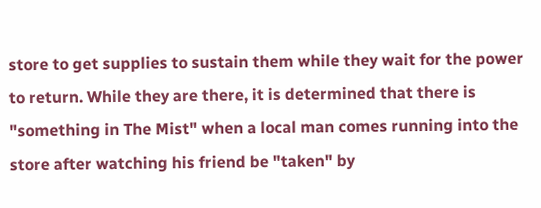store to get supplies to sustain them while they wait for the power to return. While they are there, it is determined that there is "something in The Mist" when a local man comes running into the store after watching his friend be "taken" by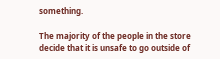something.

The majority of the people in the store decide that it is unsafe to go outside of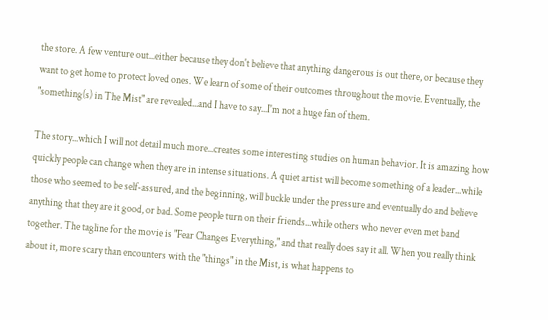the store. A few venture out...either because they don't believe that anything dangerous is out there, or because they want to get home to protect loved ones. We learn of some of their outcomes throughout the movie. Eventually, the "something(s) in The Mist" are revealed...and I have to say...I'm not a huge fan of them.

The story...which I will not detail much more...creates some interesting studies on human behavior. It is amazing how quickly people can change when they are in intense situations. A quiet artist will become something of a leader...while those who seemed to be self-assured, and the beginning, will buckle under the pressure and eventually do and believe anything that they are it good, or bad. Some people turn on their friends...while others who never even met band together. The tagline for the movie is "Fear Changes Everything," and that really does say it all. When you really think about it, more scary than encounters with the "things" in the Mist, is what happens to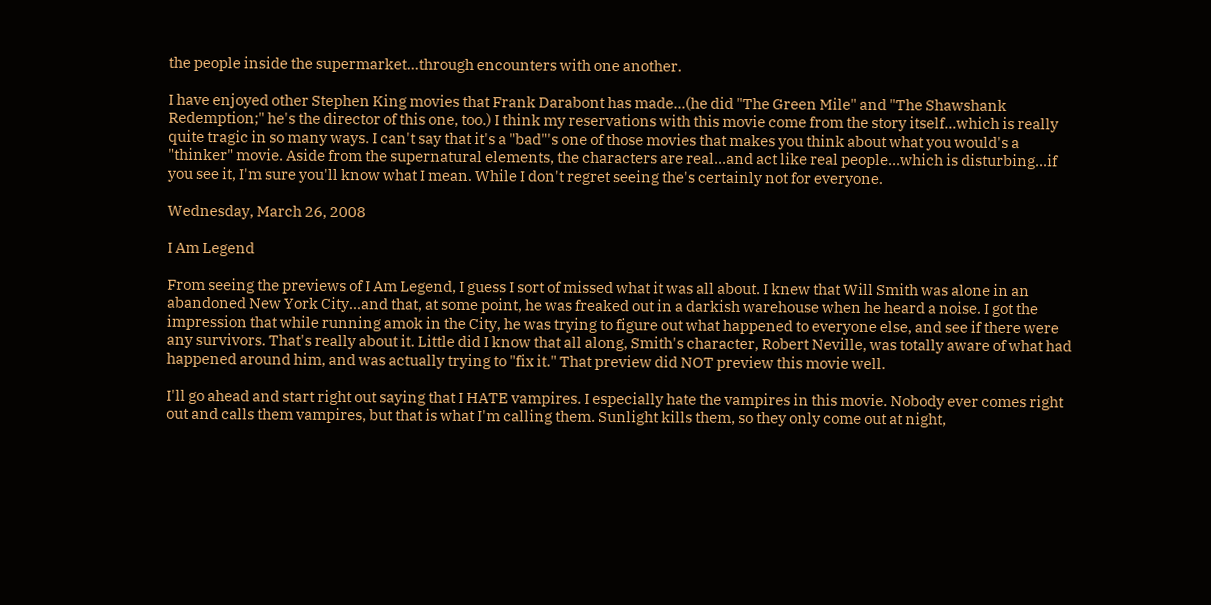the people inside the supermarket...through encounters with one another.

I have enjoyed other Stephen King movies that Frank Darabont has made...(he did "The Green Mile" and "The Shawshank Redemption;" he's the director of this one, too.) I think my reservations with this movie come from the story itself...which is really quite tragic in so many ways. I can't say that it's a "bad"'s one of those movies that makes you think about what you would's a "thinker" movie. Aside from the supernatural elements, the characters are real...and act like real people...which is disturbing...if you see it, I'm sure you'll know what I mean. While I don't regret seeing the's certainly not for everyone.

Wednesday, March 26, 2008

I Am Legend

From seeing the previews of I Am Legend, I guess I sort of missed what it was all about. I knew that Will Smith was alone in an abandoned New York City...and that, at some point, he was freaked out in a darkish warehouse when he heard a noise. I got the impression that while running amok in the City, he was trying to figure out what happened to everyone else, and see if there were any survivors. That's really about it. Little did I know that all along, Smith's character, Robert Neville, was totally aware of what had happened around him, and was actually trying to "fix it." That preview did NOT preview this movie well.

I'll go ahead and start right out saying that I HATE vampires. I especially hate the vampires in this movie. Nobody ever comes right out and calls them vampires, but that is what I'm calling them. Sunlight kills them, so they only come out at night,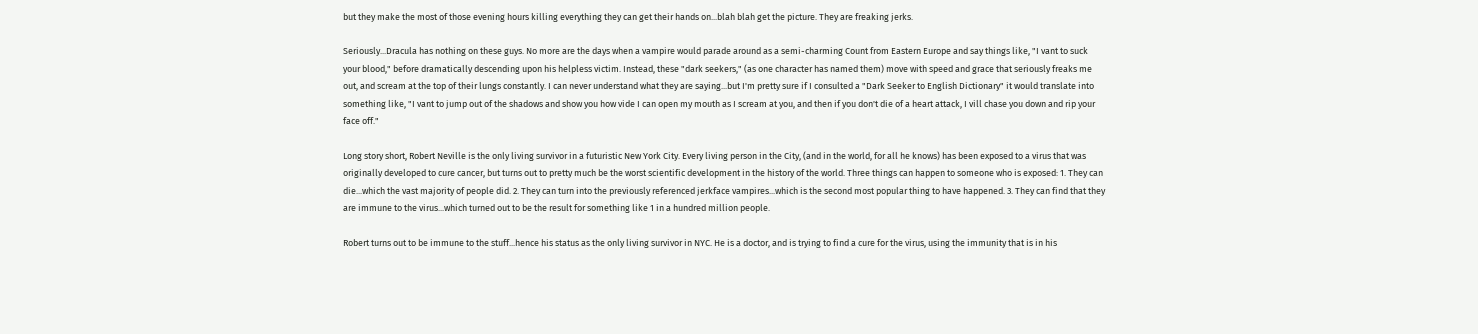but they make the most of those evening hours killing everything they can get their hands on...blah blah get the picture. They are freaking jerks.

Seriously...Dracula has nothing on these guys. No more are the days when a vampire would parade around as a semi-charming Count from Eastern Europe and say things like, "I vant to suck your blood," before dramatically descending upon his helpless victim. Instead, these "dark seekers," (as one character has named them) move with speed and grace that seriously freaks me out, and scream at the top of their lungs constantly. I can never understand what they are saying...but I'm pretty sure if I consulted a "Dark Seeker to English Dictionary" it would translate into something like, "I vant to jump out of the shadows and show you how vide I can open my mouth as I scream at you, and then if you don't die of a heart attack, I vill chase you down and rip your face off."

Long story short, Robert Neville is the only living survivor in a futuristic New York City. Every living person in the City, (and in the world, for all he knows) has been exposed to a virus that was originally developed to cure cancer, but turns out to pretty much be the worst scientific development in the history of the world. Three things can happen to someone who is exposed: 1. They can die...which the vast majority of people did. 2. They can turn into the previously referenced jerkface vampires...which is the second most popular thing to have happened. 3. They can find that they are immune to the virus...which turned out to be the result for something like 1 in a hundred million people.

Robert turns out to be immune to the stuff...hence his status as the only living survivor in NYC. He is a doctor, and is trying to find a cure for the virus, using the immunity that is in his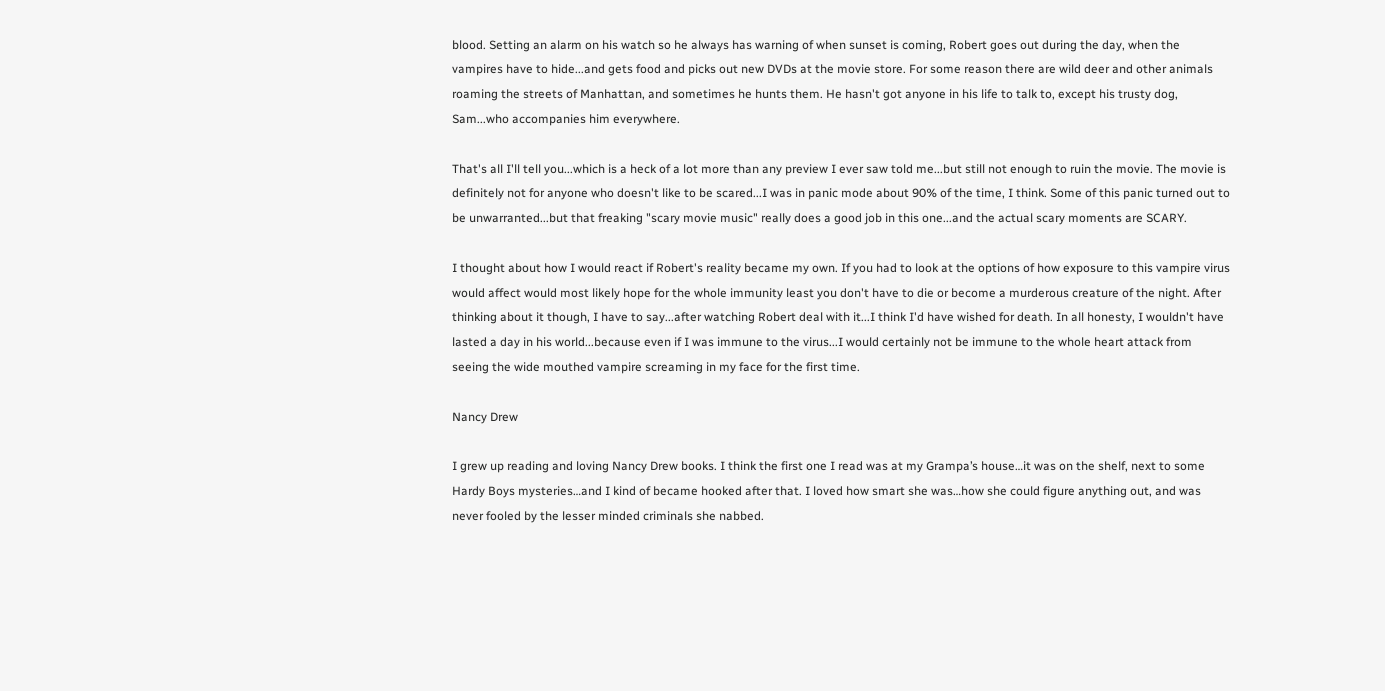blood. Setting an alarm on his watch so he always has warning of when sunset is coming, Robert goes out during the day, when the vampires have to hide...and gets food and picks out new DVDs at the movie store. For some reason there are wild deer and other animals roaming the streets of Manhattan, and sometimes he hunts them. He hasn't got anyone in his life to talk to, except his trusty dog, Sam...who accompanies him everywhere.

That's all I'll tell you...which is a heck of a lot more than any preview I ever saw told me...but still not enough to ruin the movie. The movie is definitely not for anyone who doesn't like to be scared...I was in panic mode about 90% of the time, I think. Some of this panic turned out to be unwarranted...but that freaking "scary movie music" really does a good job in this one...and the actual scary moments are SCARY.

I thought about how I would react if Robert's reality became my own. If you had to look at the options of how exposure to this vampire virus would affect would most likely hope for the whole immunity least you don't have to die or become a murderous creature of the night. After thinking about it though, I have to say...after watching Robert deal with it...I think I'd have wished for death. In all honesty, I wouldn't have lasted a day in his world...because even if I was immune to the virus...I would certainly not be immune to the whole heart attack from seeing the wide mouthed vampire screaming in my face for the first time.

Nancy Drew

I grew up reading and loving Nancy Drew books. I think the first one I read was at my Grampa’s house…it was on the shelf, next to some Hardy Boys mysteries…and I kind of became hooked after that. I loved how smart she was…how she could figure anything out, and was never fooled by the lesser minded criminals she nabbed.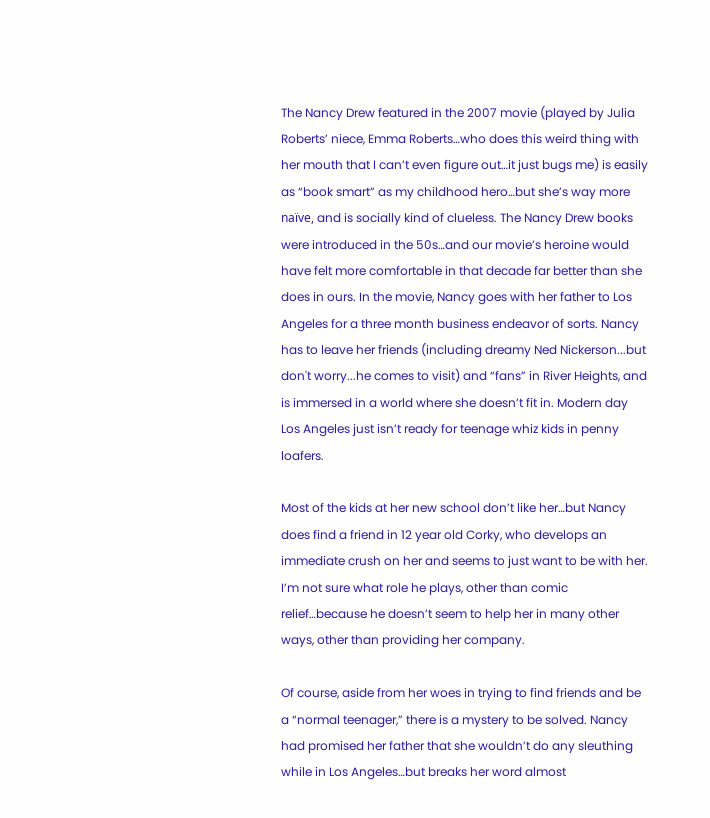The Nancy Drew featured in the 2007 movie (played by Julia Roberts’ niece, Emma Roberts…who does this weird thing with her mouth that I can’t even figure out…it just bugs me) is easily as “book smart” as my childhood hero…but she’s way more naïve, and is socially kind of clueless. The Nancy Drew books were introduced in the 50s…and our movie’s heroine would have felt more comfortable in that decade far better than she does in ours. In the movie, Nancy goes with her father to Los Angeles for a three month business endeavor of sorts. Nancy has to leave her friends (including dreamy Ned Nickerson...but don't worry...he comes to visit) and “fans” in River Heights, and is immersed in a world where she doesn’t fit in. Modern day Los Angeles just isn’t ready for teenage whiz kids in penny loafers.

Most of the kids at her new school don’t like her…but Nancy does find a friend in 12 year old Corky, who develops an immediate crush on her and seems to just want to be with her. I’m not sure what role he plays, other than comic relief…because he doesn’t seem to help her in many other ways, other than providing her company.

Of course, aside from her woes in trying to find friends and be a “normal teenager,” there is a mystery to be solved. Nancy had promised her father that she wouldn’t do any sleuthing while in Los Angeles…but breaks her word almost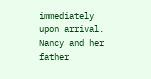immediately upon arrival. Nancy and her father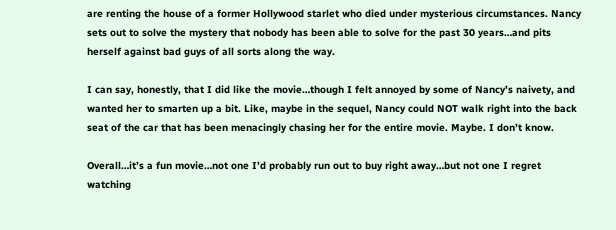are renting the house of a former Hollywood starlet who died under mysterious circumstances. Nancy sets out to solve the mystery that nobody has been able to solve for the past 30 years…and pits herself against bad guys of all sorts along the way.

I can say, honestly, that I did like the movie…though I felt annoyed by some of Nancy’s naivety, and wanted her to smarten up a bit. Like, maybe in the sequel, Nancy could NOT walk right into the back seat of the car that has been menacingly chasing her for the entire movie. Maybe. I don’t know.

Overall…it’s a fun movie…not one I’d probably run out to buy right away…but not one I regret watching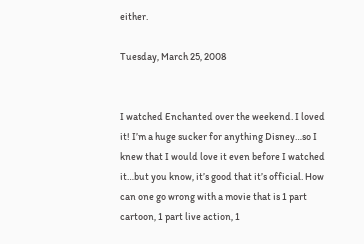either.

Tuesday, March 25, 2008


I watched Enchanted over the weekend. I loved it! I’m a huge sucker for anything Disney…so I knew that I would love it even before I watched it…but you know, it’s good that it’s official. How can one go wrong with a movie that is 1 part cartoon, 1 part live action, 1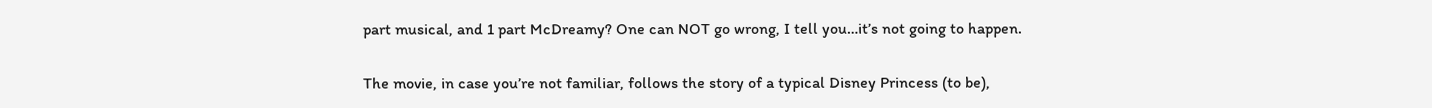part musical, and 1 part McDreamy? One can NOT go wrong, I tell you…it’s not going to happen.

The movie, in case you’re not familiar, follows the story of a typical Disney Princess (to be),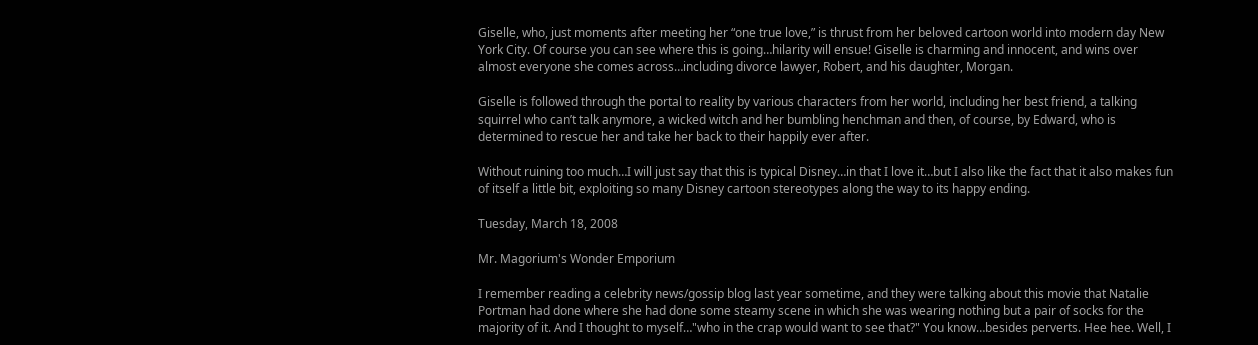Giselle, who, just moments after meeting her “one true love,” is thrust from her beloved cartoon world into modern day New York City. Of course you can see where this is going…hilarity will ensue! Giselle is charming and innocent, and wins over almost everyone she comes across…including divorce lawyer, Robert, and his daughter, Morgan.

Giselle is followed through the portal to reality by various characters from her world, including her best friend, a talking squirrel who can’t talk anymore, a wicked witch and her bumbling henchman and then, of course, by Edward, who is determined to rescue her and take her back to their happily ever after.

Without ruining too much…I will just say that this is typical Disney…in that I love it…but I also like the fact that it also makes fun of itself a little bit, exploiting so many Disney cartoon stereotypes along the way to its happy ending.

Tuesday, March 18, 2008

Mr. Magorium's Wonder Emporium

I remember reading a celebrity news/gossip blog last year sometime, and they were talking about this movie that Natalie Portman had done where she had done some steamy scene in which she was wearing nothing but a pair of socks for the majority of it. And I thought to myself…"who in the crap would want to see that?" You know…besides perverts. Hee hee. Well, I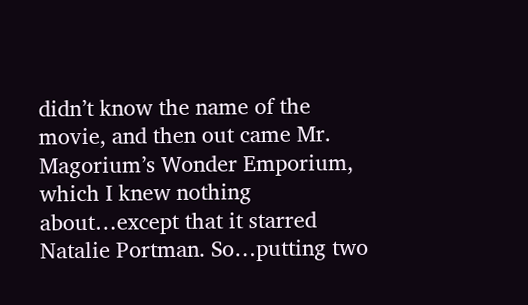didn’t know the name of the movie, and then out came Mr. Magorium’s Wonder Emporium, which I knew nothing about…except that it starred Natalie Portman. So…putting two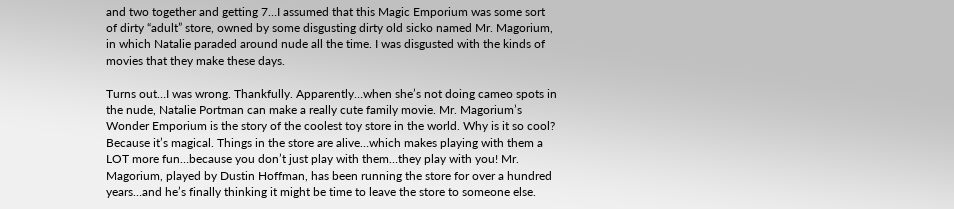and two together and getting 7…I assumed that this Magic Emporium was some sort of dirty “adult” store, owned by some disgusting dirty old sicko named Mr. Magorium, in which Natalie paraded around nude all the time. I was disgusted with the kinds of movies that they make these days.

Turns out…I was wrong. Thankfully. Apparently…when she’s not doing cameo spots in the nude, Natalie Portman can make a really cute family movie. Mr. Magorium’s Wonder Emporium is the story of the coolest toy store in the world. Why is it so cool? Because it’s magical. Things in the store are alive…which makes playing with them a LOT more fun…because you don’t just play with them…they play with you! Mr. Magorium, played by Dustin Hoffman, has been running the store for over a hundred years…and he’s finally thinking it might be time to leave the store to someone else.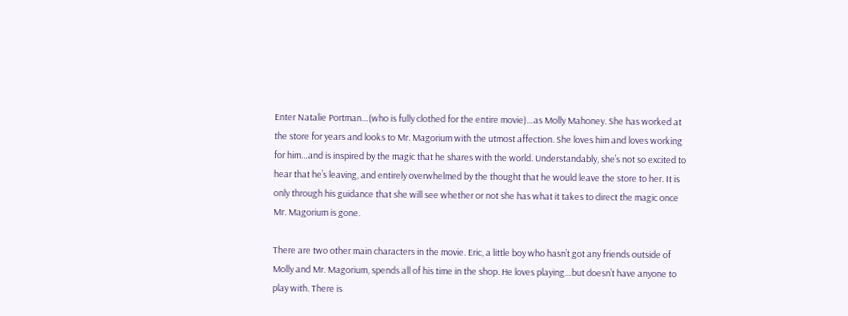Enter Natalie Portman…(who is fully clothed for the entire movie)…as Molly Mahoney. She has worked at the store for years and looks to Mr. Magorium with the utmost affection. She loves him and loves working for him…and is inspired by the magic that he shares with the world. Understandably, she’s not so excited to hear that he’s leaving, and entirely overwhelmed by the thought that he would leave the store to her. It is only through his guidance that she will see whether or not she has what it takes to direct the magic once Mr. Magorium is gone.

There are two other main characters in the movie. Eric, a little boy who hasn’t got any friends outside of Molly and Mr. Magorium, spends all of his time in the shop. He loves playing…but doesn’t have anyone to play with. There is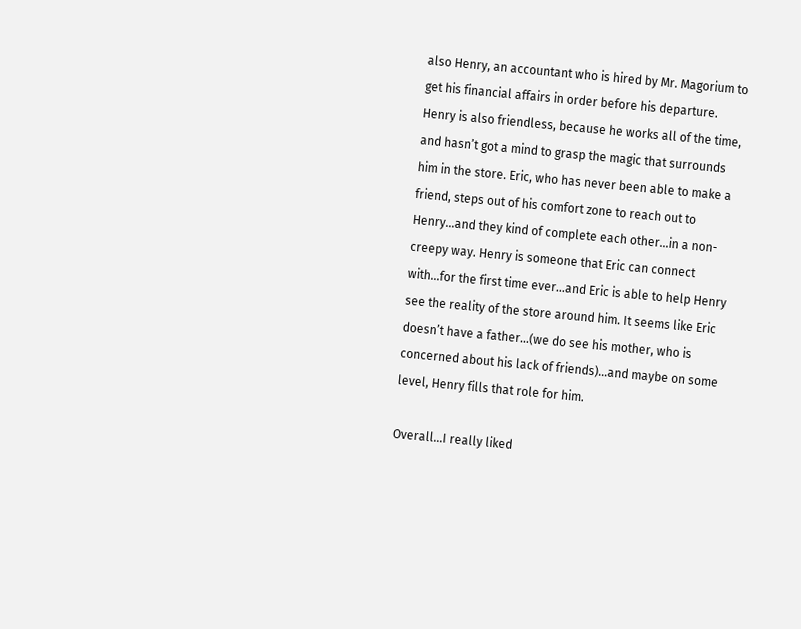also Henry, an accountant who is hired by Mr. Magorium to get his financial affairs in order before his departure. Henry is also friendless, because he works all of the time, and hasn’t got a mind to grasp the magic that surrounds him in the store. Eric, who has never been able to make a friend, steps out of his comfort zone to reach out to Henry…and they kind of complete each other…in a non-creepy way. Henry is someone that Eric can connect with...for the first time ever...and Eric is able to help Henry see the reality of the store around him. It seems like Eric doesn’t have a father…(we do see his mother, who is concerned about his lack of friends)...and maybe on some level, Henry fills that role for him.

Overall…I really liked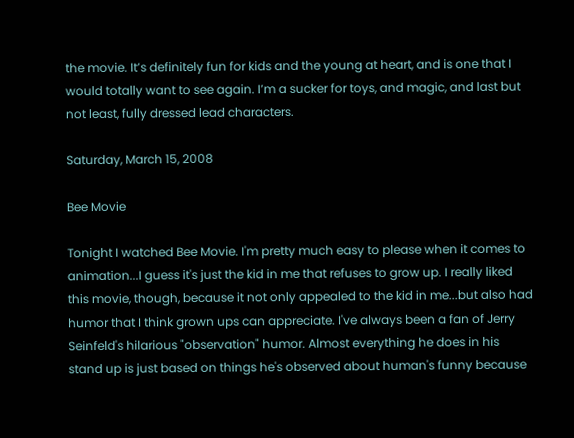the movie. It’s definitely fun for kids and the young at heart, and is one that I would totally want to see again. I’m a sucker for toys, and magic, and last but not least, fully dressed lead characters.

Saturday, March 15, 2008

Bee Movie

Tonight I watched Bee Movie. I'm pretty much easy to please when it comes to animation...I guess it's just the kid in me that refuses to grow up. I really liked this movie, though, because it not only appealed to the kid in me...but also had humor that I think grown ups can appreciate. I've always been a fan of Jerry Seinfeld's hilarious "observation" humor. Almost everything he does in his stand up is just based on things he's observed about human's funny because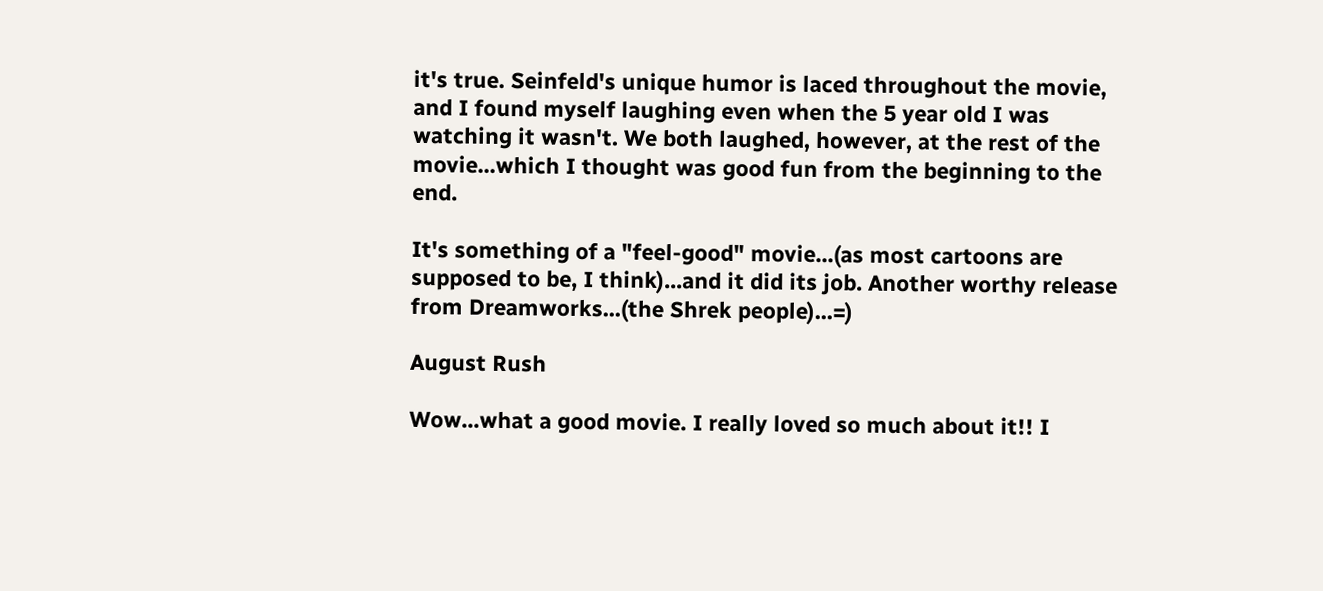it's true. Seinfeld's unique humor is laced throughout the movie, and I found myself laughing even when the 5 year old I was watching it wasn't. We both laughed, however, at the rest of the movie...which I thought was good fun from the beginning to the end.

It's something of a "feel-good" movie...(as most cartoons are supposed to be, I think)...and it did its job. Another worthy release from Dreamworks...(the Shrek people)...=)

August Rush

Wow...what a good movie. I really loved so much about it!! I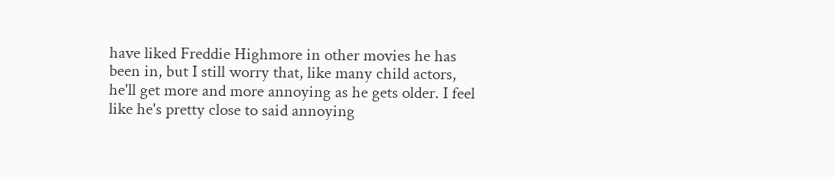have liked Freddie Highmore in other movies he has been in, but I still worry that, like many child actors, he'll get more and more annoying as he gets older. I feel like he's pretty close to said annoying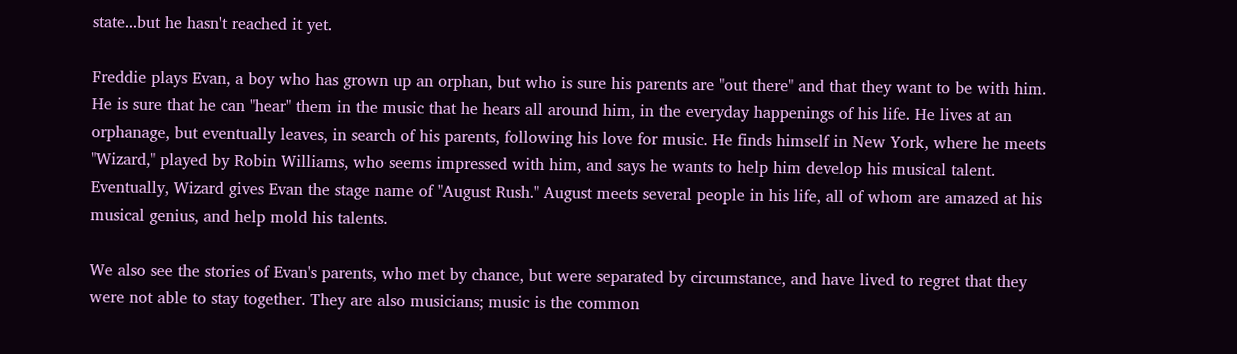state...but he hasn't reached it yet.

Freddie plays Evan, a boy who has grown up an orphan, but who is sure his parents are "out there" and that they want to be with him. He is sure that he can "hear" them in the music that he hears all around him, in the everyday happenings of his life. He lives at an orphanage, but eventually leaves, in search of his parents, following his love for music. He finds himself in New York, where he meets "Wizard," played by Robin Williams, who seems impressed with him, and says he wants to help him develop his musical talent. Eventually, Wizard gives Evan the stage name of "August Rush." August meets several people in his life, all of whom are amazed at his musical genius, and help mold his talents.

We also see the stories of Evan's parents, who met by chance, but were separated by circumstance, and have lived to regret that they were not able to stay together. They are also musicians; music is the common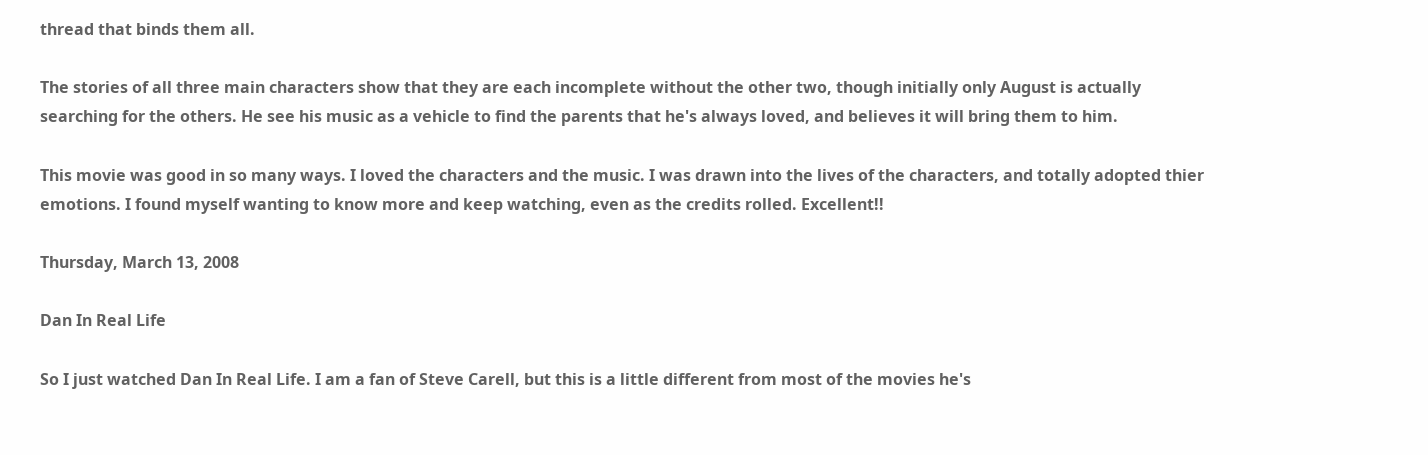thread that binds them all.

The stories of all three main characters show that they are each incomplete without the other two, though initially only August is actually searching for the others. He see his music as a vehicle to find the parents that he's always loved, and believes it will bring them to him.

This movie was good in so many ways. I loved the characters and the music. I was drawn into the lives of the characters, and totally adopted thier emotions. I found myself wanting to know more and keep watching, even as the credits rolled. Excellent!!

Thursday, March 13, 2008

Dan In Real Life

So I just watched Dan In Real Life. I am a fan of Steve Carell, but this is a little different from most of the movies he's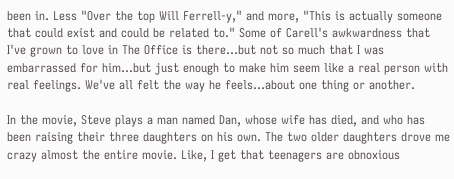been in. Less "Over the top Will Ferrell-y," and more, "This is actually someone that could exist and could be related to." Some of Carell's awkwardness that I've grown to love in The Office is there...but not so much that I was embarrassed for him...but just enough to make him seem like a real person with real feelings. We've all felt the way he feels...about one thing or another.

In the movie, Steve plays a man named Dan, whose wife has died, and who has been raising their three daughters on his own. The two older daughters drove me crazy almost the entire movie. Like, I get that teenagers are obnoxious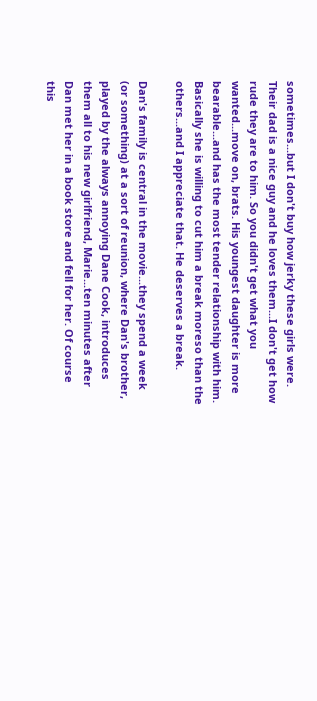sometimes...but I don't buy how jerky these girls were. Their dad is a nice guy and he loves them...I don't get how rude they are to him. So you didn't get what you wanted...move on, brats. His youngest daughter is more bearable...and has the most tender relationship with him. Basically she is willing to cut him a break moreso than the others...and I appreciate that. He deserves a break.

Dan's family is central in the movie...they spend a week (or something) at a sort of reunion, where Dan's brother, played by the always annoying Dane Cook, introduces them all to his new girlfriend, Marie...ten minutes after Dan met her in a book store and fell for her. Of course this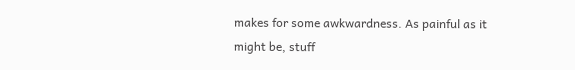makes for some awkwardness. As painful as it might be, stuff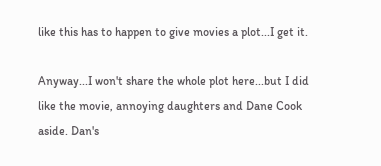like this has to happen to give movies a plot...I get it.

Anyway...I won't share the whole plot here...but I did like the movie, annoying daughters and Dane Cook aside. Dan's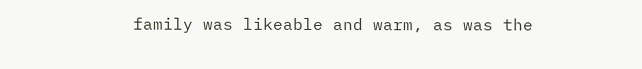family was likeable and warm, as was the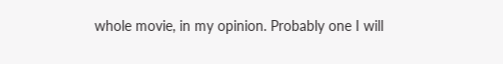whole movie, in my opinion. Probably one I will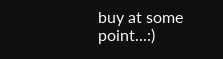buy at some point...:)